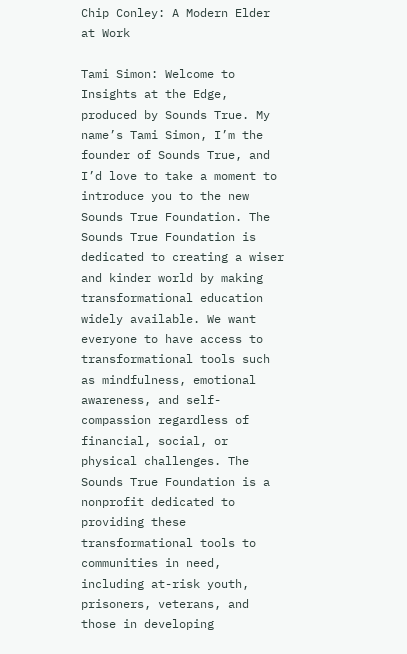Chip Conley: A Modern Elder at Work

Tami Simon: Welcome to Insights at the Edge, produced by Sounds True. My name’s Tami Simon, I’m the founder of Sounds True, and I’d love to take a moment to introduce you to the new Sounds True Foundation. The Sounds True Foundation is dedicated to creating a wiser and kinder world by making transformational education widely available. We want everyone to have access to transformational tools such as mindfulness, emotional awareness, and self-compassion regardless of financial, social, or physical challenges. The Sounds True Foundation is a nonprofit dedicated to providing these transformational tools to communities in need, including at-risk youth, prisoners, veterans, and those in developing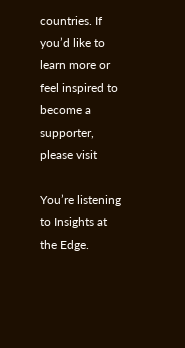countries. If you’d like to learn more or feel inspired to become a supporter, please visit

You’re listening to Insights at the Edge.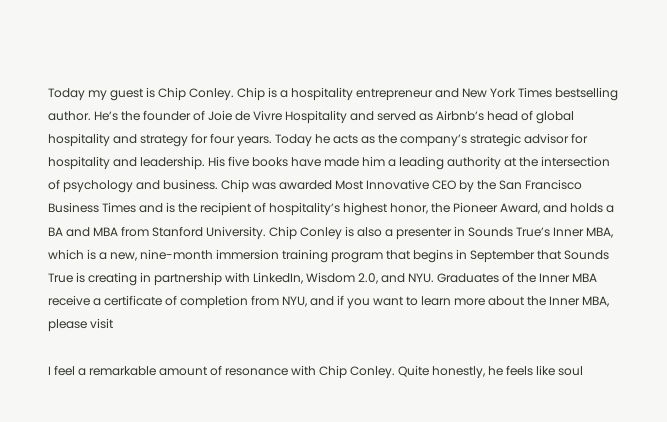Today my guest is Chip Conley. Chip is a hospitality entrepreneur and New York Times bestselling author. He’s the founder of Joie de Vivre Hospitality and served as Airbnb’s head of global hospitality and strategy for four years. Today he acts as the company’s strategic advisor for hospitality and leadership. His five books have made him a leading authority at the intersection of psychology and business. Chip was awarded Most Innovative CEO by the San Francisco Business Times and is the recipient of hospitality’s highest honor, the Pioneer Award, and holds a BA and MBA from Stanford University. Chip Conley is also a presenter in Sounds True’s Inner MBA, which is a new, nine-month immersion training program that begins in September that Sounds True is creating in partnership with LinkedIn, Wisdom 2.0, and NYU. Graduates of the Inner MBA receive a certificate of completion from NYU, and if you want to learn more about the Inner MBA, please visit

I feel a remarkable amount of resonance with Chip Conley. Quite honestly, he feels like soul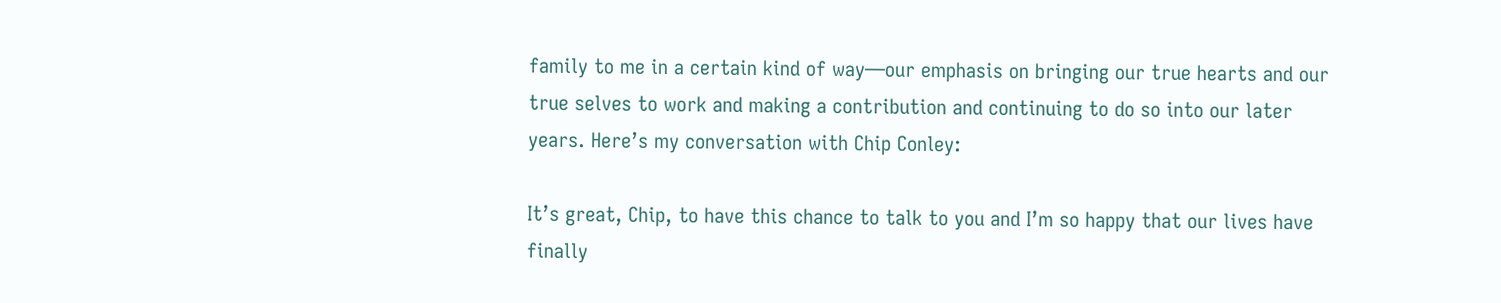family to me in a certain kind of way—our emphasis on bringing our true hearts and our true selves to work and making a contribution and continuing to do so into our later years. Here’s my conversation with Chip Conley:

It’s great, Chip, to have this chance to talk to you and I’m so happy that our lives have finally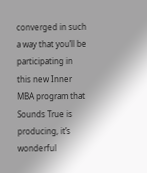converged in such a way that you’ll be participating in this new Inner MBA program that Sounds True is producing, it’s wonderful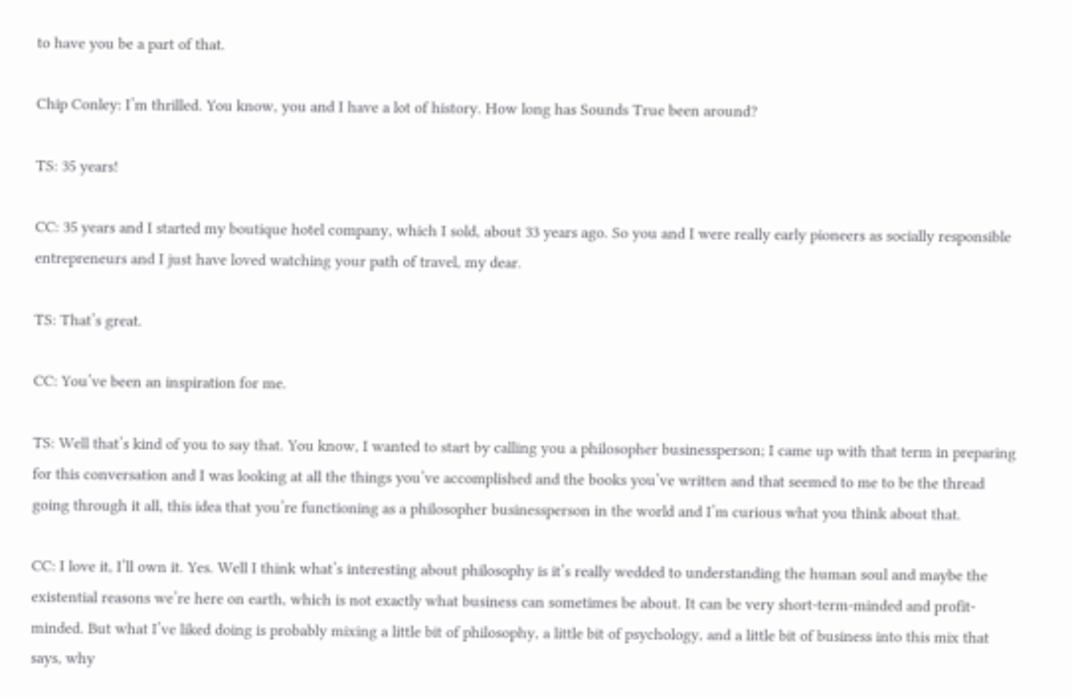to have you be a part of that.

Chip Conley: I’m thrilled. You know, you and I have a lot of history. How long has Sounds True been around?

TS: 35 years!

CC: 35 years and I started my boutique hotel company, which I sold, about 33 years ago. So you and I were really early pioneers as socially responsible entrepreneurs and I just have loved watching your path of travel, my dear.

TS: That’s great.

CC: You’ve been an inspiration for me.

TS: Well that’s kind of you to say that. You know, I wanted to start by calling you a philosopher businessperson; I came up with that term in preparing for this conversation and I was looking at all the things you’ve accomplished and the books you’ve written and that seemed to me to be the thread going through it all, this idea that you’re functioning as a philosopher businessperson in the world and I’m curious what you think about that.

CC: I love it, I’ll own it. Yes. Well I think what’s interesting about philosophy is it’s really wedded to understanding the human soul and maybe the existential reasons we’re here on earth, which is not exactly what business can sometimes be about. It can be very short-term-minded and profit-minded. But what I’ve liked doing is probably mixing a little bit of philosophy, a little bit of psychology, and a little bit of business into this mix that says, why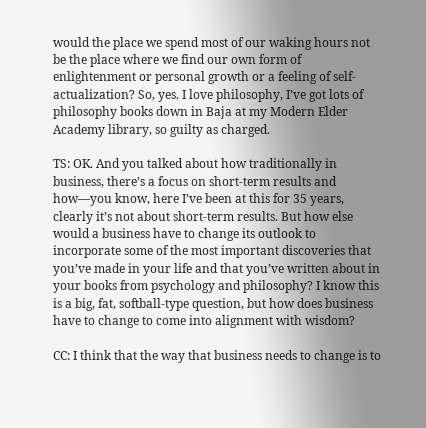would the place we spend most of our waking hours not be the place where we find our own form of enlightenment or personal growth or a feeling of self-actualization? So, yes. I love philosophy, I’ve got lots of philosophy books down in Baja at my Modern Elder Academy library, so guilty as charged.

TS: OK. And you talked about how traditionally in business, there’s a focus on short-term results and how—you know, here I’ve been at this for 35 years, clearly it’s not about short-term results. But how else would a business have to change its outlook to incorporate some of the most important discoveries that you’ve made in your life and that you’ve written about in your books from psychology and philosophy? I know this is a big, fat, softball-type question, but how does business have to change to come into alignment with wisdom?

CC: I think that the way that business needs to change is to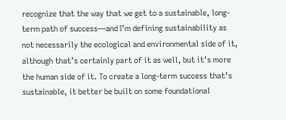recognize that the way that we get to a sustainable, long-term path of success—and I’m defining sustainability as not necessarily the ecological and environmental side of it, although that’s certainly part of it as well, but it’s more the human side of it. To create a long-term success that’s sustainable, it better be built on some foundational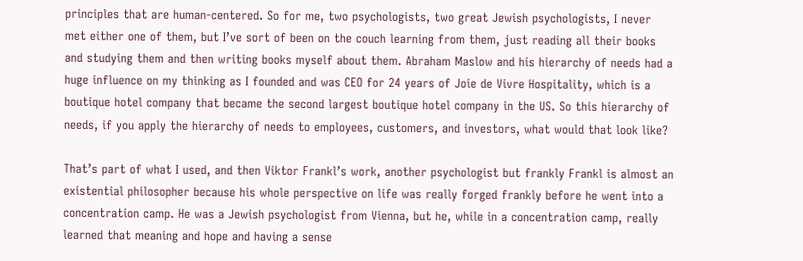principles that are human-centered. So for me, two psychologists, two great Jewish psychologists, I never met either one of them, but I’ve sort of been on the couch learning from them, just reading all their books and studying them and then writing books myself about them. Abraham Maslow and his hierarchy of needs had a huge influence on my thinking as I founded and was CEO for 24 years of Joie de Vivre Hospitality, which is a boutique hotel company that became the second largest boutique hotel company in the US. So this hierarchy of needs, if you apply the hierarchy of needs to employees, customers, and investors, what would that look like?

That’s part of what I used, and then Viktor Frankl’s work, another psychologist but frankly Frankl is almost an existential philosopher because his whole perspective on life was really forged frankly before he went into a concentration camp. He was a Jewish psychologist from Vienna, but he, while in a concentration camp, really learned that meaning and hope and having a sense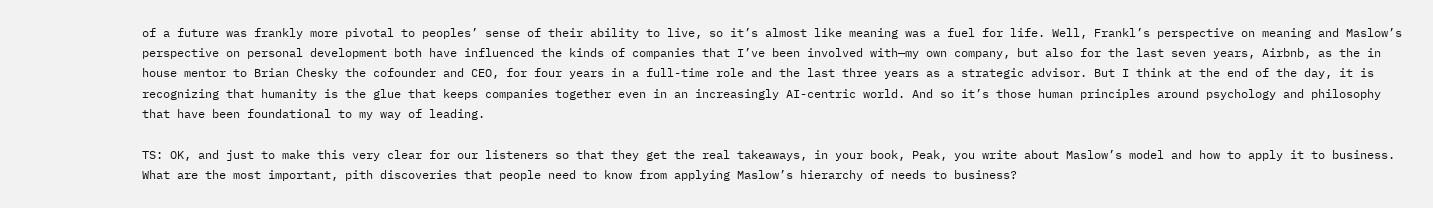of a future was frankly more pivotal to peoples’ sense of their ability to live, so it’s almost like meaning was a fuel for life. Well, Frankl’s perspective on meaning and Maslow’s perspective on personal development both have influenced the kinds of companies that I’ve been involved with—my own company, but also for the last seven years, Airbnb, as the in house mentor to Brian Chesky the cofounder and CEO, for four years in a full-time role and the last three years as a strategic advisor. But I think at the end of the day, it is recognizing that humanity is the glue that keeps companies together even in an increasingly AI-centric world. And so it’s those human principles around psychology and philosophy that have been foundational to my way of leading.

TS: OK, and just to make this very clear for our listeners so that they get the real takeaways, in your book, Peak, you write about Maslow’s model and how to apply it to business. What are the most important, pith discoveries that people need to know from applying Maslow’s hierarchy of needs to business?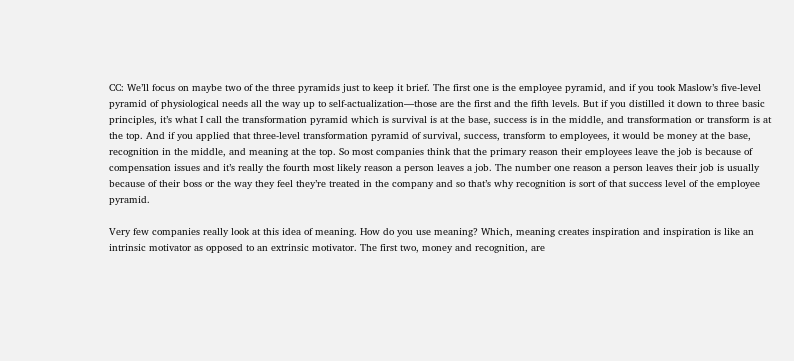CC: We’ll focus on maybe two of the three pyramids just to keep it brief. The first one is the employee pyramid, and if you took Maslow’s five-level pyramid of physiological needs all the way up to self-actualization—those are the first and the fifth levels. But if you distilled it down to three basic principles, it’s what I call the transformation pyramid which is survival is at the base, success is in the middle, and transformation or transform is at the top. And if you applied that three-level transformation pyramid of survival, success, transform to employees, it would be money at the base, recognition in the middle, and meaning at the top. So most companies think that the primary reason their employees leave the job is because of compensation issues and it’s really the fourth most likely reason a person leaves a job. The number one reason a person leaves their job is usually because of their boss or the way they feel they’re treated in the company and so that’s why recognition is sort of that success level of the employee pyramid.

Very few companies really look at this idea of meaning. How do you use meaning? Which, meaning creates inspiration and inspiration is like an intrinsic motivator as opposed to an extrinsic motivator. The first two, money and recognition, are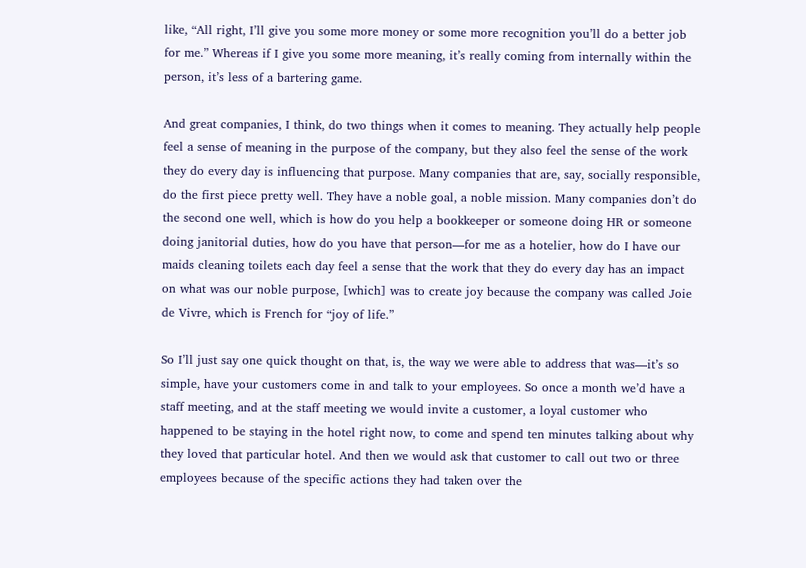like, “All right, I’ll give you some more money or some more recognition you’ll do a better job for me.” Whereas if I give you some more meaning, it’s really coming from internally within the person, it’s less of a bartering game.

And great companies, I think, do two things when it comes to meaning. They actually help people feel a sense of meaning in the purpose of the company, but they also feel the sense of the work they do every day is influencing that purpose. Many companies that are, say, socially responsible, do the first piece pretty well. They have a noble goal, a noble mission. Many companies don’t do the second one well, which is how do you help a bookkeeper or someone doing HR or someone doing janitorial duties, how do you have that person—for me as a hotelier, how do I have our maids cleaning toilets each day feel a sense that the work that they do every day has an impact on what was our noble purpose, [which] was to create joy because the company was called Joie de Vivre, which is French for “joy of life.”

So I’ll just say one quick thought on that, is, the way we were able to address that was—it’s so simple, have your customers come in and talk to your employees. So once a month we’d have a staff meeting, and at the staff meeting we would invite a customer, a loyal customer who happened to be staying in the hotel right now, to come and spend ten minutes talking about why they loved that particular hotel. And then we would ask that customer to call out two or three employees because of the specific actions they had taken over the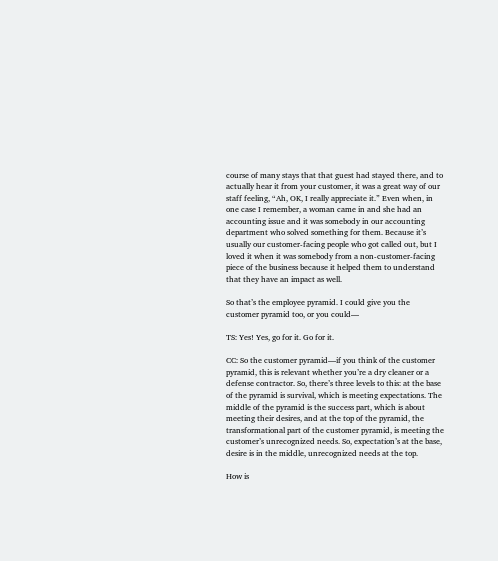course of many stays that that guest had stayed there, and to actually hear it from your customer, it was a great way of our staff feeling, “Ah, OK, I really appreciate it.” Even when, in one case I remember, a woman came in and she had an accounting issue and it was somebody in our accounting department who solved something for them. Because it’s usually our customer-facing people who got called out, but I loved it when it was somebody from a non-customer-facing piece of the business because it helped them to understand that they have an impact as well.

So that’s the employee pyramid. I could give you the customer pyramid too, or you could—

TS: Yes! Yes, go for it. Go for it.

CC: So the customer pyramid—if you think of the customer pyramid, this is relevant whether you’re a dry cleaner or a defense contractor. So, there’s three levels to this: at the base of the pyramid is survival, which is meeting expectations. The middle of the pyramid is the success part, which is about meeting their desires, and at the top of the pyramid, the transformational part of the customer pyramid, is meeting the customer’s unrecognized needs. So, expectation’s at the base, desire is in the middle, unrecognized needs at the top.

How is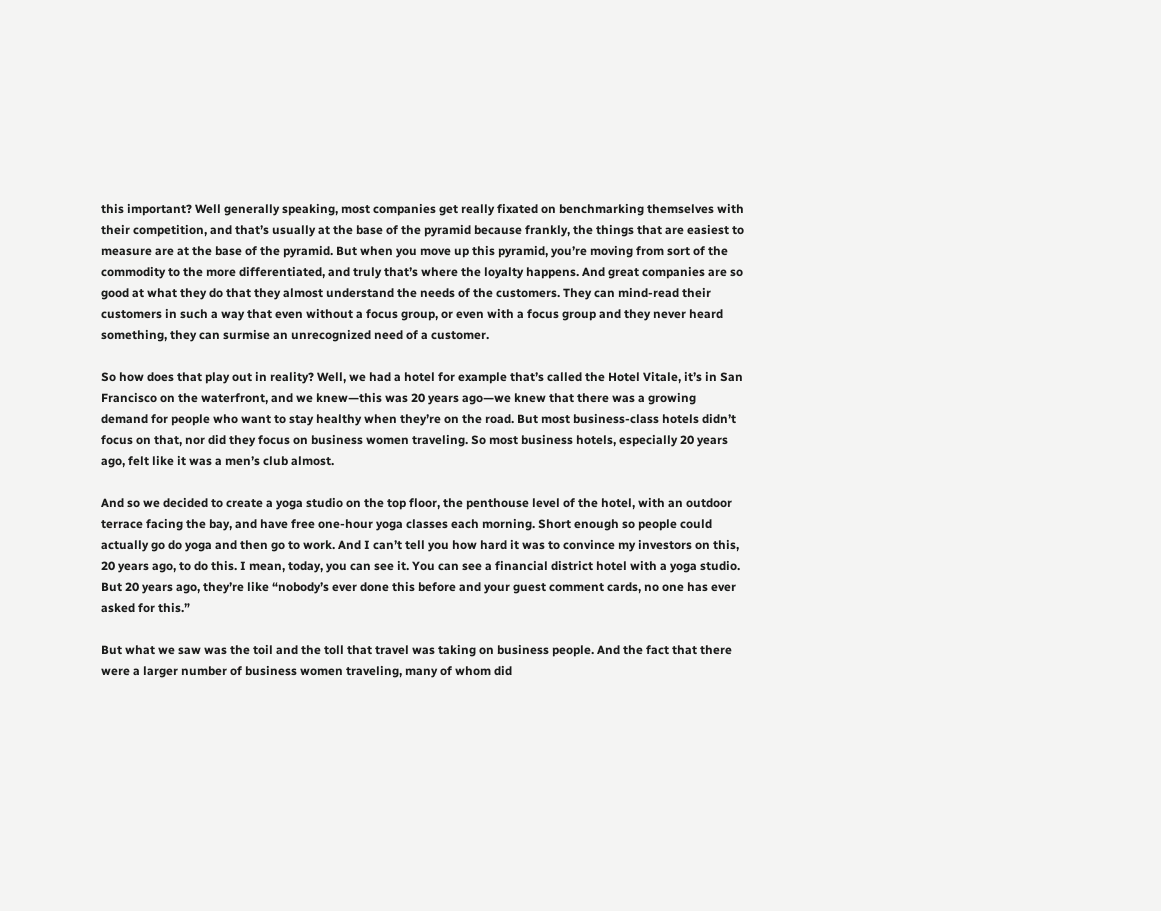this important? Well generally speaking, most companies get really fixated on benchmarking themselves with their competition, and that’s usually at the base of the pyramid because frankly, the things that are easiest to measure are at the base of the pyramid. But when you move up this pyramid, you’re moving from sort of the commodity to the more differentiated, and truly that’s where the loyalty happens. And great companies are so good at what they do that they almost understand the needs of the customers. They can mind-read their customers in such a way that even without a focus group, or even with a focus group and they never heard something, they can surmise an unrecognized need of a customer.

So how does that play out in reality? Well, we had a hotel for example that’s called the Hotel Vitale, it’s in San Francisco on the waterfront, and we knew—this was 20 years ago—we knew that there was a growing demand for people who want to stay healthy when they’re on the road. But most business-class hotels didn’t focus on that, nor did they focus on business women traveling. So most business hotels, especially 20 years ago, felt like it was a men’s club almost.

And so we decided to create a yoga studio on the top floor, the penthouse level of the hotel, with an outdoor terrace facing the bay, and have free one-hour yoga classes each morning. Short enough so people could actually go do yoga and then go to work. And I can’t tell you how hard it was to convince my investors on this, 20 years ago, to do this. I mean, today, you can see it. You can see a financial district hotel with a yoga studio. But 20 years ago, they’re like “nobody’s ever done this before and your guest comment cards, no one has ever asked for this.”

But what we saw was the toil and the toll that travel was taking on business people. And the fact that there were a larger number of business women traveling, many of whom did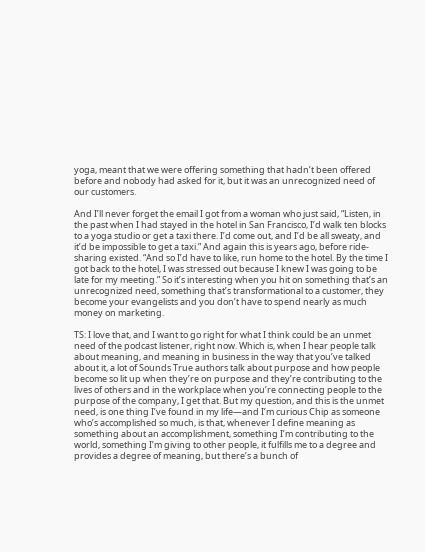yoga, meant that we were offering something that hadn’t been offered before and nobody had asked for it, but it was an unrecognized need of our customers.

And I’ll never forget the email I got from a woman who just said, “Listen, in the past when I had stayed in the hotel in San Francisco, I’d walk ten blocks to a yoga studio or get a taxi there. I’d come out, and I’d be all sweaty, and it’d be impossible to get a taxi.” And again this is years ago, before ride-sharing existed. “And so I’d have to like, run home to the hotel. By the time I got back to the hotel, I was stressed out because I knew I was going to be late for my meeting.” So it’s interesting when you hit on something that’s an unrecognized need, something that’s transformational to a customer, they become your evangelists and you don’t have to spend nearly as much money on marketing.

TS: I love that, and I want to go right for what I think could be an unmet need of the podcast listener, right now. Which is, when I hear people talk about meaning, and meaning in business in the way that you’ve talked about it, a lot of Sounds True authors talk about purpose and how people become so lit up when they’re on purpose and they’re contributing to the lives of others and in the workplace when you’re connecting people to the purpose of the company, I get that. But my question, and this is the unmet need, is one thing I’ve found in my life—and I’m curious Chip as someone who’s accomplished so much, is that, whenever I define meaning as something about an accomplishment, something I’m contributing to the world, something I’m giving to other people, it fulfills me to a degree and provides a degree of meaning, but there’s a bunch of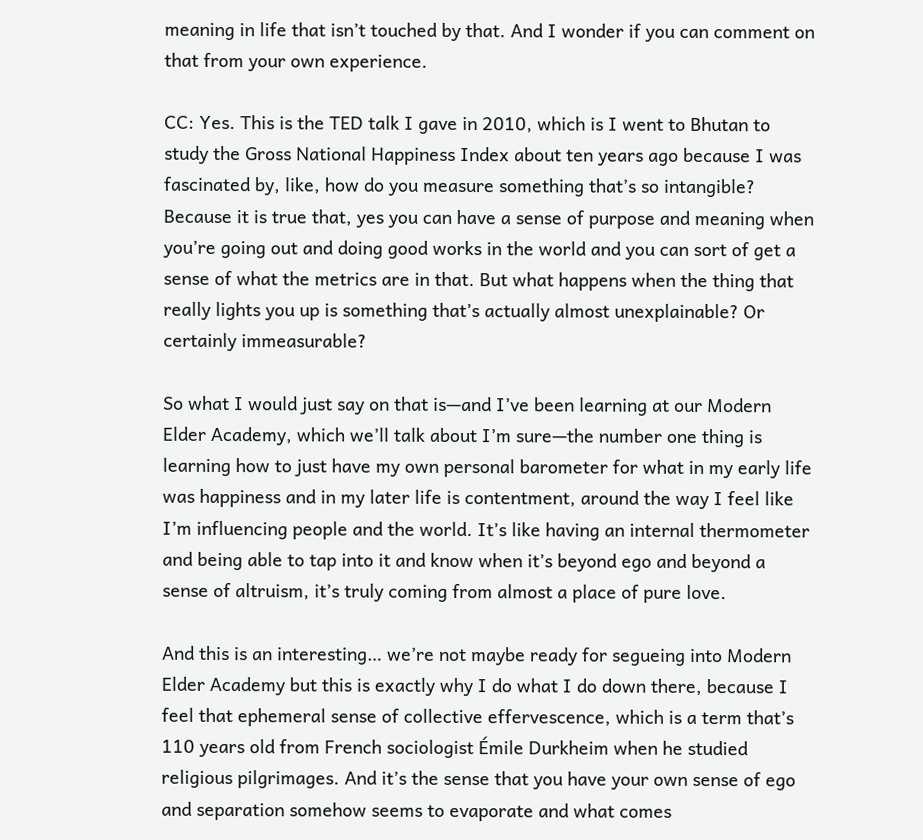meaning in life that isn’t touched by that. And I wonder if you can comment on that from your own experience.

CC: Yes. This is the TED talk I gave in 2010, which is I went to Bhutan to study the Gross National Happiness Index about ten years ago because I was fascinated by, like, how do you measure something that’s so intangible? Because it is true that, yes you can have a sense of purpose and meaning when you’re going out and doing good works in the world and you can sort of get a sense of what the metrics are in that. But what happens when the thing that really lights you up is something that’s actually almost unexplainable? Or certainly immeasurable?

So what I would just say on that is—and I’ve been learning at our Modern Elder Academy, which we’ll talk about I’m sure—the number one thing is learning how to just have my own personal barometer for what in my early life was happiness and in my later life is contentment, around the way I feel like I’m influencing people and the world. It’s like having an internal thermometer and being able to tap into it and know when it’s beyond ego and beyond a sense of altruism, it’s truly coming from almost a place of pure love.

And this is an interesting… we’re not maybe ready for segueing into Modern Elder Academy but this is exactly why I do what I do down there, because I feel that ephemeral sense of collective effervescence, which is a term that’s 110 years old from French sociologist Émile Durkheim when he studied religious pilgrimages. And it’s the sense that you have your own sense of ego and separation somehow seems to evaporate and what comes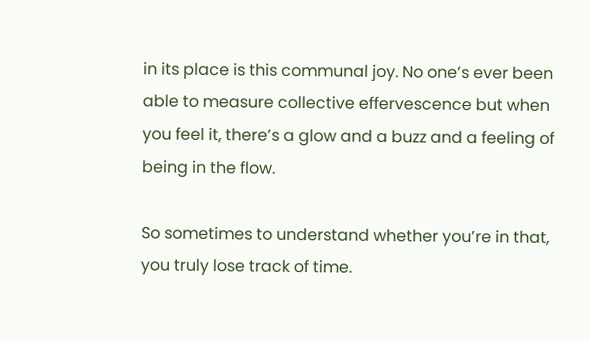in its place is this communal joy. No one’s ever been able to measure collective effervescence but when you feel it, there’s a glow and a buzz and a feeling of being in the flow.

So sometimes to understand whether you’re in that, you truly lose track of time.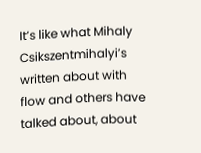It’s like what Mihaly Csikszentmihalyi’s written about with flow and others have talked about, about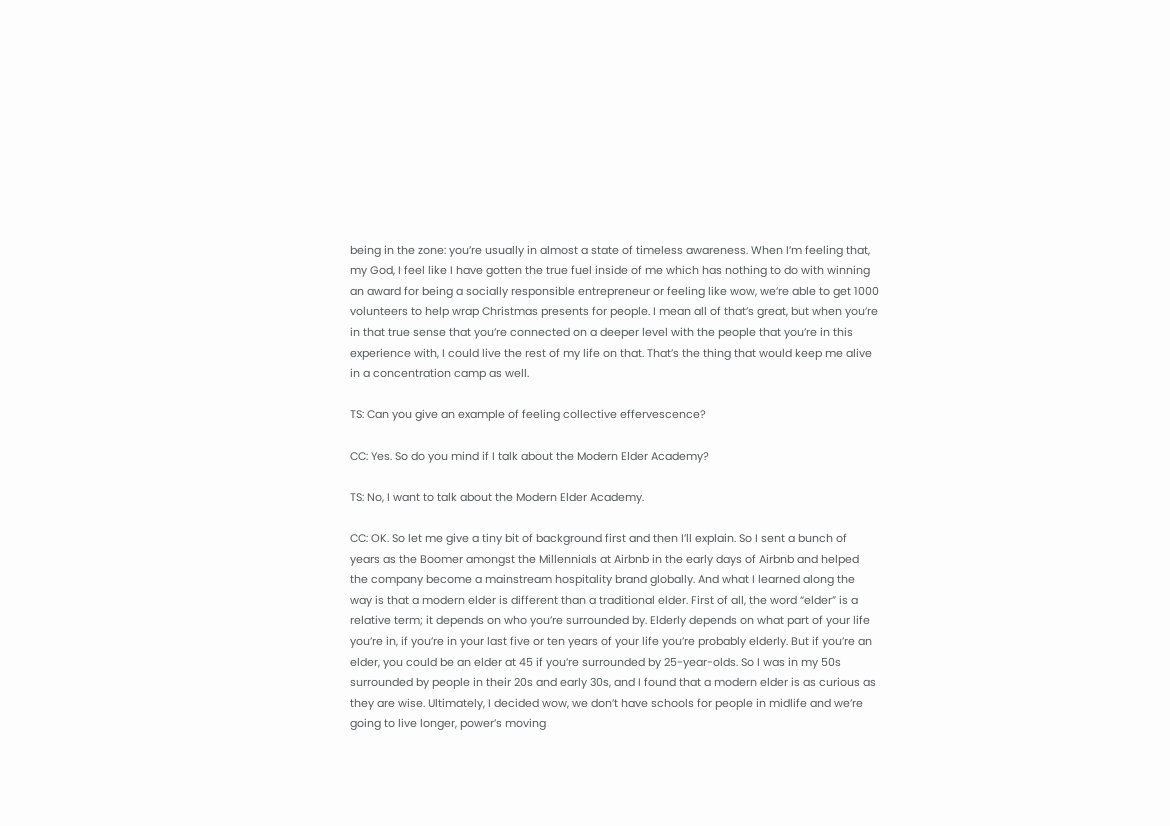being in the zone: you’re usually in almost a state of timeless awareness. When I’m feeling that, my God, I feel like I have gotten the true fuel inside of me which has nothing to do with winning an award for being a socially responsible entrepreneur or feeling like wow, we’re able to get 1000 volunteers to help wrap Christmas presents for people. I mean all of that’s great, but when you’re in that true sense that you’re connected on a deeper level with the people that you’re in this experience with, I could live the rest of my life on that. That’s the thing that would keep me alive in a concentration camp as well.

TS: Can you give an example of feeling collective effervescence?

CC: Yes. So do you mind if I talk about the Modern Elder Academy?

TS: No, I want to talk about the Modern Elder Academy.

CC: OK. So let me give a tiny bit of background first and then I’ll explain. So I sent a bunch of years as the Boomer amongst the Millennials at Airbnb in the early days of Airbnb and helped the company become a mainstream hospitality brand globally. And what I learned along the way is that a modern elder is different than a traditional elder. First of all, the word “elder” is a relative term; it depends on who you’re surrounded by. Elderly depends on what part of your life you’re in, if you’re in your last five or ten years of your life you’re probably elderly. But if you’re an elder, you could be an elder at 45 if you’re surrounded by 25-year-olds. So I was in my 50s surrounded by people in their 20s and early 30s, and I found that a modern elder is as curious as they are wise. Ultimately, I decided wow, we don’t have schools for people in midlife and we’re going to live longer, power’s moving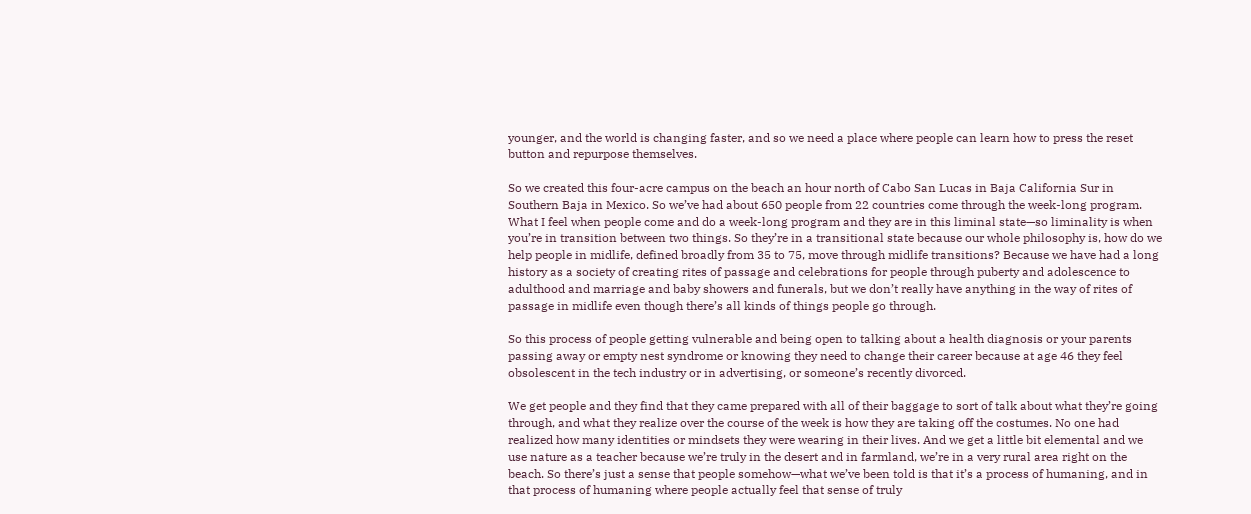younger, and the world is changing faster, and so we need a place where people can learn how to press the reset button and repurpose themselves.

So we created this four-acre campus on the beach an hour north of Cabo San Lucas in Baja California Sur in Southern Baja in Mexico. So we’ve had about 650 people from 22 countries come through the week-long program. What I feel when people come and do a week-long program and they are in this liminal state—so liminality is when you’re in transition between two things. So they’re in a transitional state because our whole philosophy is, how do we help people in midlife, defined broadly from 35 to 75, move through midlife transitions? Because we have had a long history as a society of creating rites of passage and celebrations for people through puberty and adolescence to adulthood and marriage and baby showers and funerals, but we don’t really have anything in the way of rites of passage in midlife even though there’s all kinds of things people go through.

So this process of people getting vulnerable and being open to talking about a health diagnosis or your parents passing away or empty nest syndrome or knowing they need to change their career because at age 46 they feel obsolescent in the tech industry or in advertising, or someone’s recently divorced.

We get people and they find that they came prepared with all of their baggage to sort of talk about what they’re going through, and what they realize over the course of the week is how they are taking off the costumes. No one had realized how many identities or mindsets they were wearing in their lives. And we get a little bit elemental and we use nature as a teacher because we’re truly in the desert and in farmland, we’re in a very rural area right on the beach. So there’s just a sense that people somehow—what we’ve been told is that it’s a process of humaning, and in that process of humaning where people actually feel that sense of truly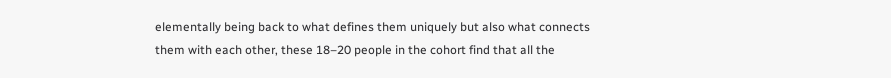elementally being back to what defines them uniquely but also what connects them with each other, these 18–20 people in the cohort find that all the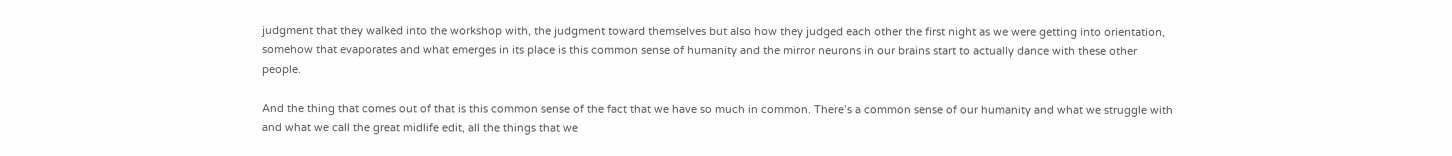judgment that they walked into the workshop with, the judgment toward themselves but also how they judged each other the first night as we were getting into orientation, somehow that evaporates and what emerges in its place is this common sense of humanity and the mirror neurons in our brains start to actually dance with these other people.

And the thing that comes out of that is this common sense of the fact that we have so much in common. There’s a common sense of our humanity and what we struggle with and what we call the great midlife edit, all the things that we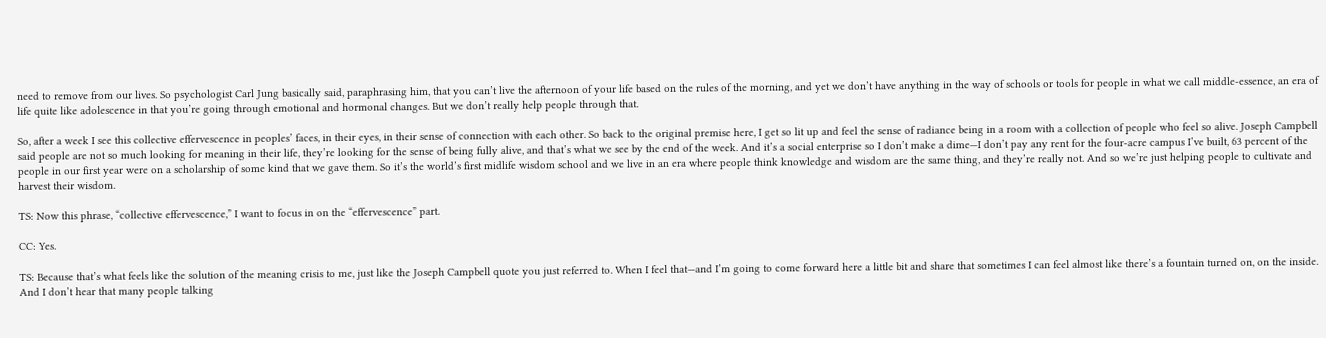need to remove from our lives. So psychologist Carl Jung basically said, paraphrasing him, that you can’t live the afternoon of your life based on the rules of the morning, and yet we don’t have anything in the way of schools or tools for people in what we call middle-essence, an era of life quite like adolescence in that you’re going through emotional and hormonal changes. But we don’t really help people through that.

So, after a week I see this collective effervescence in peoples’ faces, in their eyes, in their sense of connection with each other. So back to the original premise here, I get so lit up and feel the sense of radiance being in a room with a collection of people who feel so alive. Joseph Campbell said people are not so much looking for meaning in their life, they’re looking for the sense of being fully alive, and that’s what we see by the end of the week. And it’s a social enterprise so I don’t make a dime—I don’t pay any rent for the four-acre campus I’ve built, 63 percent of the people in our first year were on a scholarship of some kind that we gave them. So it’s the world’s first midlife wisdom school and we live in an era where people think knowledge and wisdom are the same thing, and they’re really not. And so we’re just helping people to cultivate and harvest their wisdom.

TS: Now this phrase, “collective effervescence,” I want to focus in on the “effervescence” part.

CC: Yes.

TS: Because that’s what feels like the solution of the meaning crisis to me, just like the Joseph Campbell quote you just referred to. When I feel that—and I’m going to come forward here a little bit and share that sometimes I can feel almost like there’s a fountain turned on, on the inside. And I don’t hear that many people talking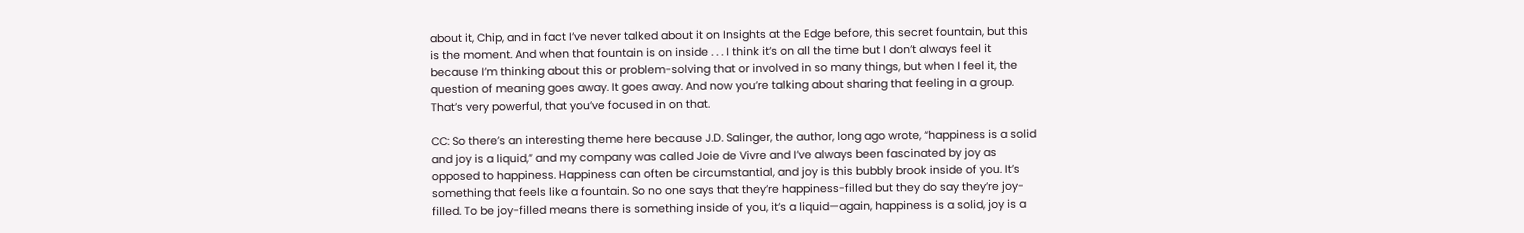about it, Chip, and in fact I’ve never talked about it on Insights at the Edge before, this secret fountain, but this is the moment. And when that fountain is on inside . . . I think it’s on all the time but I don’t always feel it because I’m thinking about this or problem-solving that or involved in so many things, but when I feel it, the question of meaning goes away. It goes away. And now you’re talking about sharing that feeling in a group. That’s very powerful, that you’ve focused in on that.

CC: So there’s an interesting theme here because J.D. Salinger, the author, long ago wrote, “happiness is a solid and joy is a liquid,” and my company was called Joie de Vivre and I’ve always been fascinated by joy as opposed to happiness. Happiness can often be circumstantial, and joy is this bubbly brook inside of you. It’s something that feels like a fountain. So no one says that they’re happiness-filled but they do say they’re joy-filled. To be joy-filled means there is something inside of you, it’s a liquid—again, happiness is a solid, joy is a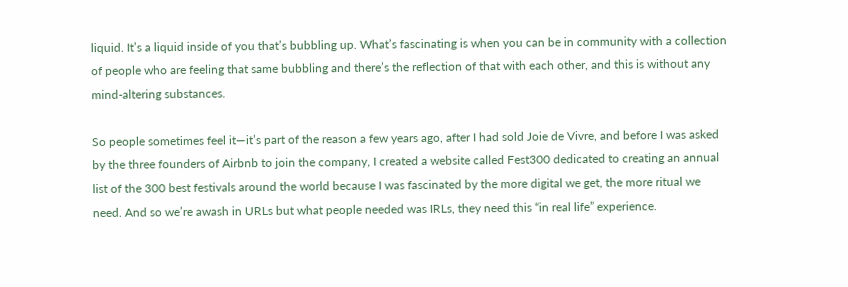liquid. It’s a liquid inside of you that’s bubbling up. What’s fascinating is when you can be in community with a collection of people who are feeling that same bubbling and there’s the reflection of that with each other, and this is without any mind-altering substances.

So people sometimes feel it—it’s part of the reason a few years ago, after I had sold Joie de Vivre, and before I was asked by the three founders of Airbnb to join the company, I created a website called Fest300 dedicated to creating an annual list of the 300 best festivals around the world because I was fascinated by the more digital we get, the more ritual we need. And so we’re awash in URLs but what people needed was IRLs, they need this “in real life” experience.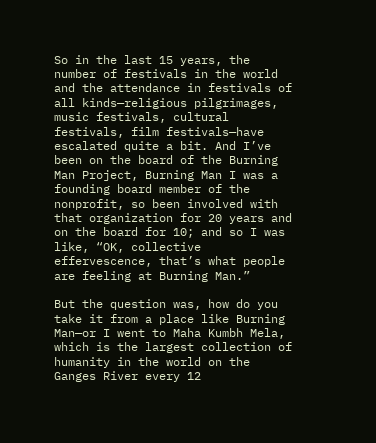So in the last 15 years, the number of festivals in the world and the attendance in festivals of all kinds—religious pilgrimages, music festivals, cultural festivals, film festivals—have escalated quite a bit. And I’ve been on the board of the Burning Man Project, Burning Man I was a founding board member of the nonprofit, so been involved with that organization for 20 years and on the board for 10; and so I was like, “OK, collective effervescence, that’s what people are feeling at Burning Man.”

But the question was, how do you take it from a place like Burning Man—or I went to Maha Kumbh Mela, which is the largest collection of humanity in the world on the Ganges River every 12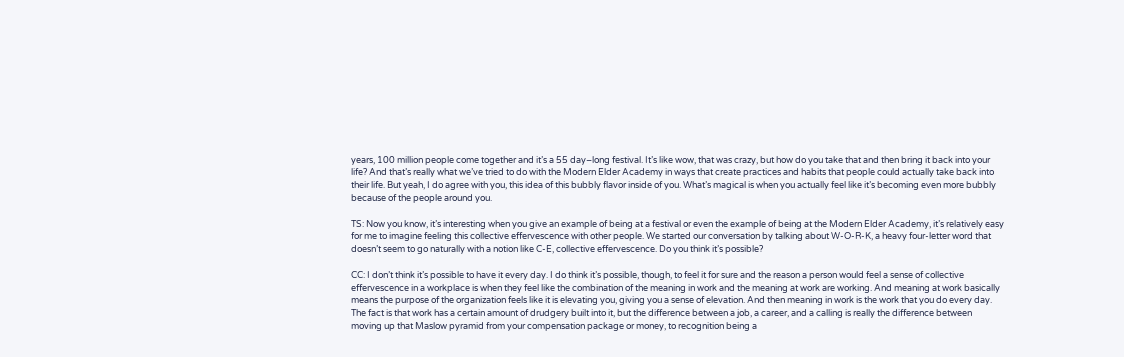years, 100 million people come together and it’s a 55 day–long festival. It’s like wow, that was crazy, but how do you take that and then bring it back into your life? And that’s really what we’ve tried to do with the Modern Elder Academy in ways that create practices and habits that people could actually take back into their life. But yeah, I do agree with you, this idea of this bubbly flavor inside of you. What’s magical is when you actually feel like it’s becoming even more bubbly because of the people around you.

TS: Now you know, it’s interesting when you give an example of being at a festival or even the example of being at the Modern Elder Academy, it’s relatively easy for me to imagine feeling this collective effervescence with other people. We started our conversation by talking about W-O-R-K, a heavy four-letter word that doesn’t seem to go naturally with a notion like C-E, collective effervescence. Do you think it’s possible?

CC: I don’t think it’s possible to have it every day. I do think it’s possible, though, to feel it for sure and the reason a person would feel a sense of collective effervescence in a workplace is when they feel like the combination of the meaning in work and the meaning at work are working. And meaning at work basically means the purpose of the organization feels like it is elevating you, giving you a sense of elevation. And then meaning in work is the work that you do every day. The fact is that work has a certain amount of drudgery built into it, but the difference between a job, a career, and a calling is really the difference between moving up that Maslow pyramid from your compensation package or money, to recognition being a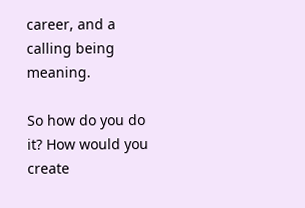career, and a calling being meaning.

So how do you do it? How would you create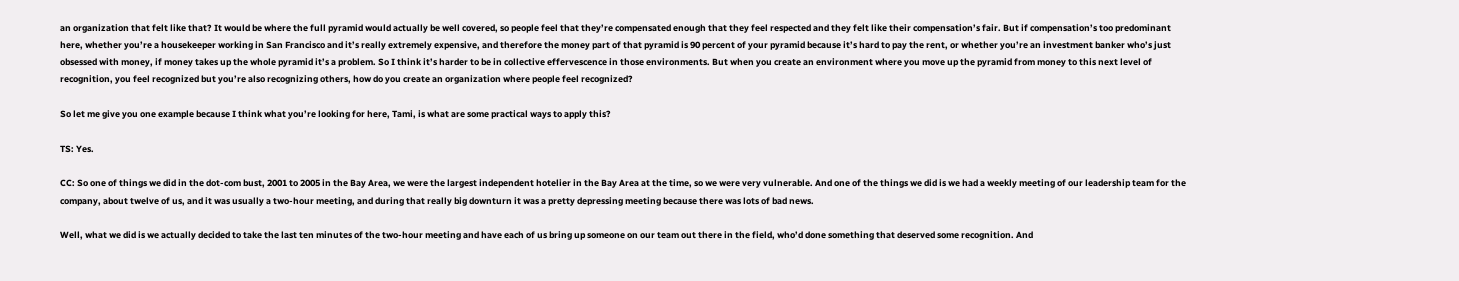an organization that felt like that? It would be where the full pyramid would actually be well covered, so people feel that they’re compensated enough that they feel respected and they felt like their compensation’s fair. But if compensation’s too predominant here, whether you’re a housekeeper working in San Francisco and it’s really extremely expensive, and therefore the money part of that pyramid is 90 percent of your pyramid because it’s hard to pay the rent, or whether you’re an investment banker who’s just obsessed with money, if money takes up the whole pyramid it’s a problem. So I think it’s harder to be in collective effervescence in those environments. But when you create an environment where you move up the pyramid from money to this next level of recognition, you feel recognized but you’re also recognizing others, how do you create an organization where people feel recognized?

So let me give you one example because I think what you’re looking for here, Tami, is what are some practical ways to apply this?

TS: Yes.

CC: So one of things we did in the dot-com bust, 2001 to 2005 in the Bay Area, we were the largest independent hotelier in the Bay Area at the time, so we were very vulnerable. And one of the things we did is we had a weekly meeting of our leadership team for the company, about twelve of us, and it was usually a two-hour meeting, and during that really big downturn it was a pretty depressing meeting because there was lots of bad news.

Well, what we did is we actually decided to take the last ten minutes of the two-hour meeting and have each of us bring up someone on our team out there in the field, who’d done something that deserved some recognition. And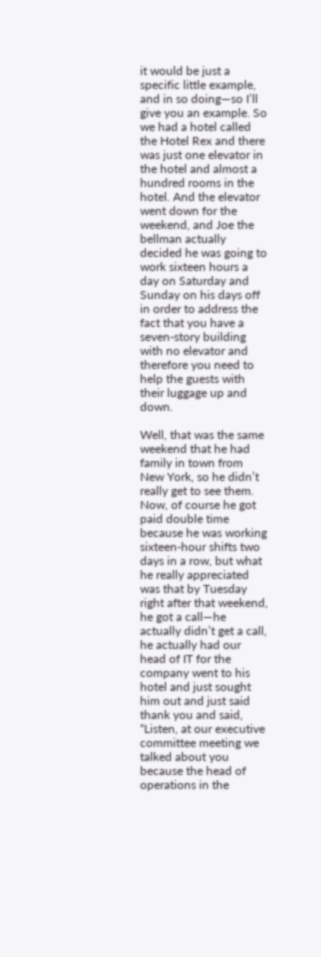it would be just a specific little example, and in so doing—so I’ll give you an example. So we had a hotel called the Hotel Rex and there was just one elevator in the hotel and almost a hundred rooms in the hotel. And the elevator went down for the weekend, and Joe the bellman actually decided he was going to work sixteen hours a day on Saturday and Sunday on his days off in order to address the fact that you have a seven-story building with no elevator and therefore you need to help the guests with their luggage up and down.

Well, that was the same weekend that he had family in town from New York, so he didn’t really get to see them. Now, of course he got paid double time because he was working sixteen-hour shifts two days in a row, but what he really appreciated was that by Tuesday right after that weekend, he got a call—he actually didn’t get a call, he actually had our head of IT for the company went to his hotel and just sought him out and just said thank you and said, “Listen, at our executive committee meeting we talked about you because the head of operations in the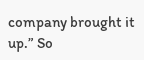company brought it up.” So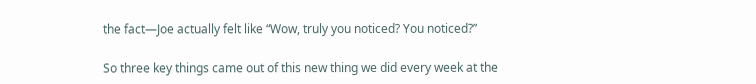the fact—Joe actually felt like “Wow, truly you noticed? You noticed?”

So three key things came out of this new thing we did every week at the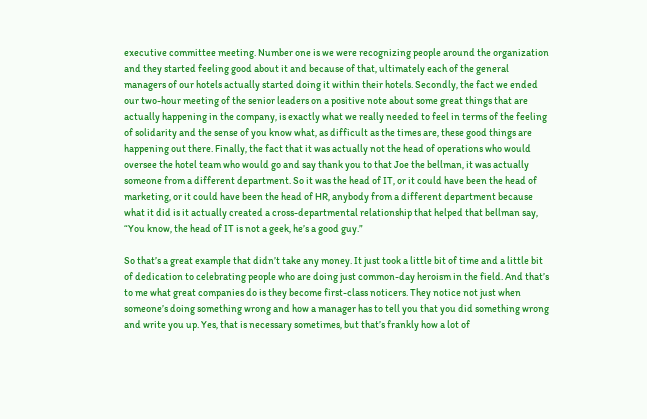executive committee meeting. Number one is we were recognizing people around the organization and they started feeling good about it and because of that, ultimately each of the general managers of our hotels actually started doing it within their hotels. Secondly, the fact we ended our two-hour meeting of the senior leaders on a positive note about some great things that are actually happening in the company, is exactly what we really needed to feel in terms of the feeling of solidarity and the sense of you know what, as difficult as the times are, these good things are happening out there. Finally, the fact that it was actually not the head of operations who would oversee the hotel team who would go and say thank you to that Joe the bellman, it was actually someone from a different department. So it was the head of IT, or it could have been the head of marketing, or it could have been the head of HR, anybody from a different department because what it did is it actually created a cross-departmental relationship that helped that bellman say, “You know, the head of IT is not a geek, he’s a good guy.”

So that’s a great example that didn’t take any money. It just took a little bit of time and a little bit of dedication to celebrating people who are doing just common-day heroism in the field. And that’s to me what great companies do is they become first-class noticers. They notice not just when someone’s doing something wrong and how a manager has to tell you that you did something wrong and write you up. Yes, that is necessary sometimes, but that’s frankly how a lot of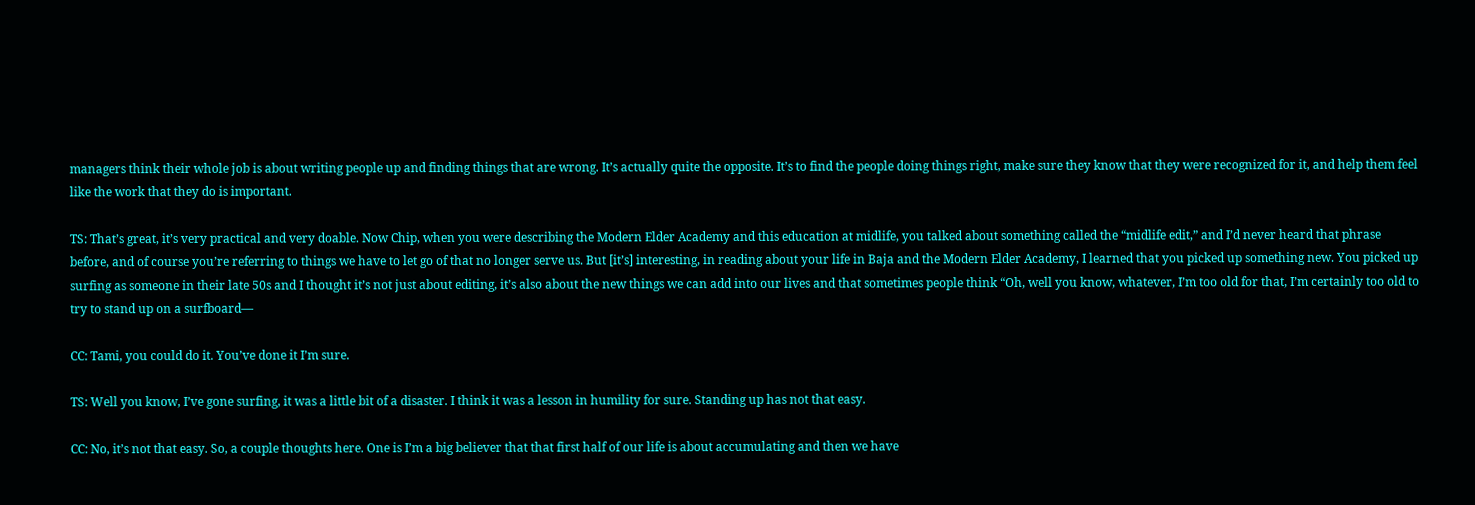managers think their whole job is about writing people up and finding things that are wrong. It’s actually quite the opposite. It’s to find the people doing things right, make sure they know that they were recognized for it, and help them feel like the work that they do is important.

TS: That’s great, it’s very practical and very doable. Now Chip, when you were describing the Modern Elder Academy and this education at midlife, you talked about something called the “midlife edit,” and I’d never heard that phrase before, and of course you’re referring to things we have to let go of that no longer serve us. But [it’s] interesting, in reading about your life in Baja and the Modern Elder Academy, I learned that you picked up something new. You picked up surfing as someone in their late 50s and I thought it’s not just about editing, it’s also about the new things we can add into our lives and that sometimes people think “Oh, well you know, whatever, I’m too old for that, I’m certainly too old to try to stand up on a surfboard—

CC: Tami, you could do it. You’ve done it I’m sure.

TS: Well you know, I’ve gone surfing, it was a little bit of a disaster. I think it was a lesson in humility for sure. Standing up has not that easy.

CC: No, it’s not that easy. So, a couple thoughts here. One is I’m a big believer that that first half of our life is about accumulating and then we have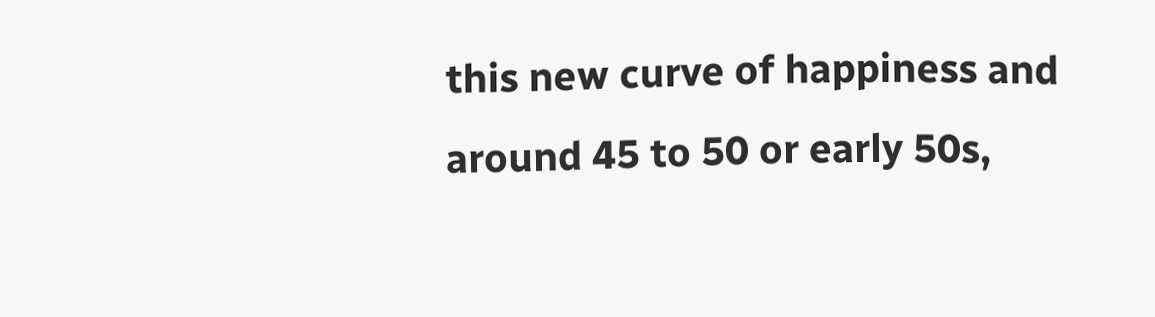this new curve of happiness and around 45 to 50 or early 50s,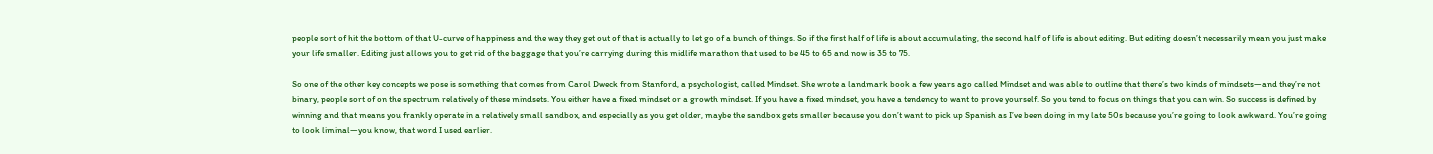people sort of hit the bottom of that U-curve of happiness and the way they get out of that is actually to let go of a bunch of things. So if the first half of life is about accumulating, the second half of life is about editing. But editing doesn’t necessarily mean you just make your life smaller. Editing just allows you to get rid of the baggage that you’re carrying during this midlife marathon that used to be 45 to 65 and now is 35 to 75.

So one of the other key concepts we pose is something that comes from Carol Dweck from Stanford, a psychologist, called Mindset. She wrote a landmark book a few years ago called Mindset and was able to outline that there’s two kinds of mindsets—and they’re not binary, people sort of on the spectrum relatively of these mindsets. You either have a fixed mindset or a growth mindset. If you have a fixed mindset, you have a tendency to want to prove yourself. So you tend to focus on things that you can win. So success is defined by winning and that means you frankly operate in a relatively small sandbox, and especially as you get older, maybe the sandbox gets smaller because you don’t want to pick up Spanish as I’ve been doing in my late 50s because you’re going to look awkward. You’re going to look liminal—you know, that word I used earlier.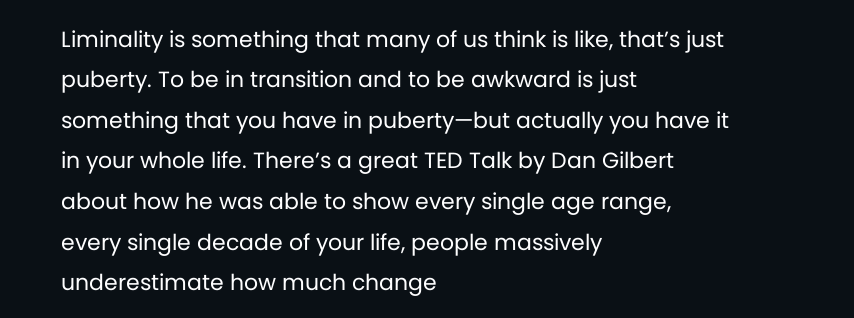Liminality is something that many of us think is like, that’s just puberty. To be in transition and to be awkward is just something that you have in puberty—but actually you have it in your whole life. There’s a great TED Talk by Dan Gilbert about how he was able to show every single age range, every single decade of your life, people massively underestimate how much change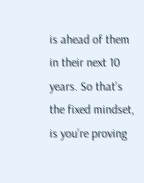is ahead of them in their next 10 years. So that’s the fixed mindset, is you’re proving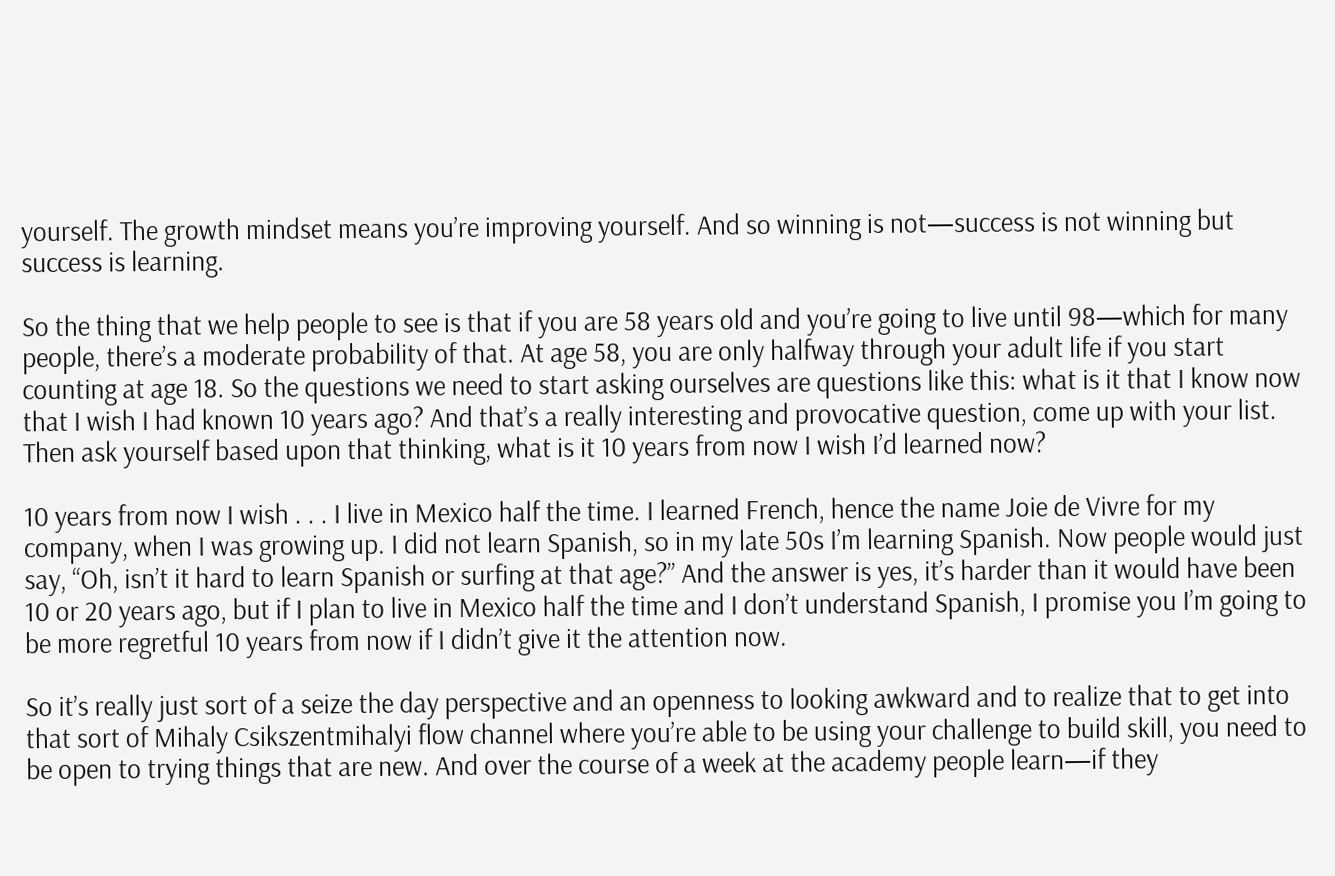yourself. The growth mindset means you’re improving yourself. And so winning is not—success is not winning but success is learning.

So the thing that we help people to see is that if you are 58 years old and you’re going to live until 98—which for many people, there’s a moderate probability of that. At age 58, you are only halfway through your adult life if you start counting at age 18. So the questions we need to start asking ourselves are questions like this: what is it that I know now that I wish I had known 10 years ago? And that’s a really interesting and provocative question, come up with your list. Then ask yourself based upon that thinking, what is it 10 years from now I wish I’d learned now?

10 years from now I wish . . . I live in Mexico half the time. I learned French, hence the name Joie de Vivre for my company, when I was growing up. I did not learn Spanish, so in my late 50s I’m learning Spanish. Now people would just say, “Oh, isn’t it hard to learn Spanish or surfing at that age?” And the answer is yes, it’s harder than it would have been 10 or 20 years ago, but if I plan to live in Mexico half the time and I don’t understand Spanish, I promise you I’m going to be more regretful 10 years from now if I didn’t give it the attention now.

So it’s really just sort of a seize the day perspective and an openness to looking awkward and to realize that to get into that sort of Mihaly Csikszentmihalyi flow channel where you’re able to be using your challenge to build skill, you need to be open to trying things that are new. And over the course of a week at the academy people learn—if they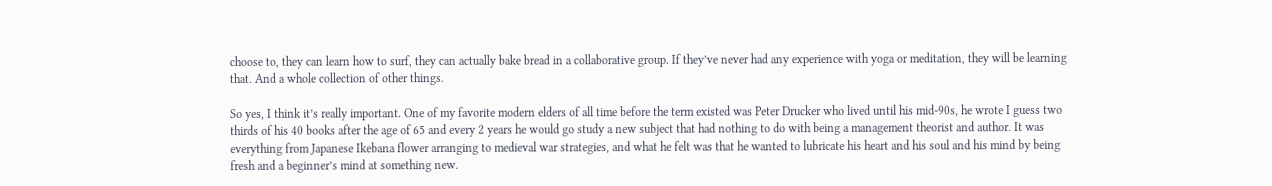choose to, they can learn how to surf, they can actually bake bread in a collaborative group. If they’ve never had any experience with yoga or meditation, they will be learning that. And a whole collection of other things.

So yes, I think it’s really important. One of my favorite modern elders of all time before the term existed was Peter Drucker who lived until his mid-90s, he wrote I guess two thirds of his 40 books after the age of 65 and every 2 years he would go study a new subject that had nothing to do with being a management theorist and author. It was everything from Japanese Ikebana flower arranging to medieval war strategies, and what he felt was that he wanted to lubricate his heart and his soul and his mind by being fresh and a beginner’s mind at something new.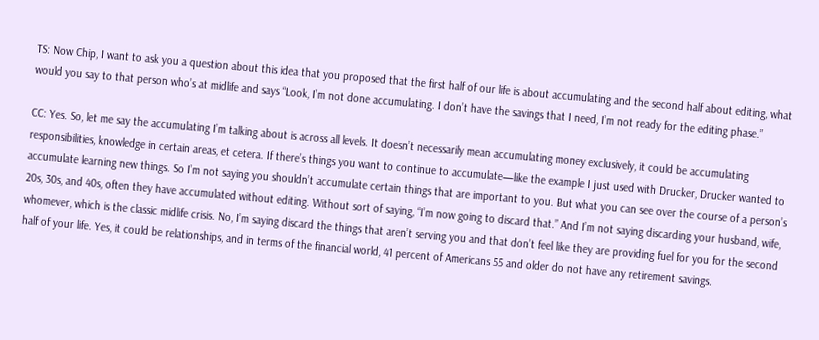TS: Now Chip, I want to ask you a question about this idea that you proposed that the first half of our life is about accumulating and the second half about editing, what would you say to that person who’s at midlife and says “Look, I’m not done accumulating. I don’t have the savings that I need, I’m not ready for the editing phase.”

CC: Yes. So, let me say the accumulating I’m talking about is across all levels. It doesn’t necessarily mean accumulating money exclusively, it could be accumulating responsibilities, knowledge in certain areas, et cetera. If there’s things you want to continue to accumulate—like the example I just used with Drucker, Drucker wanted to accumulate learning new things. So I’m not saying you shouldn’t accumulate certain things that are important to you. But what you can see over the course of a person’s 20s, 30s, and 40s, often they have accumulated without editing. Without sort of saying, “I’m now going to discard that.” And I’m not saying discarding your husband, wife, whomever, which is the classic midlife crisis. No, I’m saying discard the things that aren’t serving you and that don’t feel like they are providing fuel for you for the second half of your life. Yes, it could be relationships, and in terms of the financial world, 41 percent of Americans 55 and older do not have any retirement savings.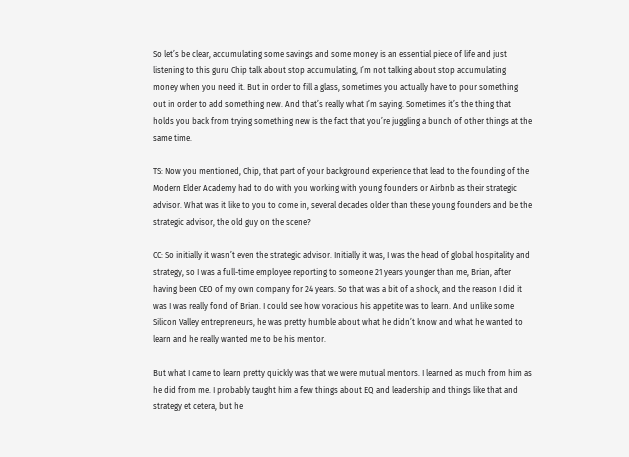So let’s be clear, accumulating some savings and some money is an essential piece of life and just listening to this guru Chip talk about stop accumulating, I’m not talking about stop accumulating money when you need it. But in order to fill a glass, sometimes you actually have to pour something out in order to add something new. And that’s really what I’m saying. Sometimes it’s the thing that holds you back from trying something new is the fact that you’re juggling a bunch of other things at the same time.

TS: Now you mentioned, Chip, that part of your background experience that lead to the founding of the Modern Elder Academy had to do with you working with young founders or Airbnb as their strategic advisor. What was it like to you to come in, several decades older than these young founders and be the strategic advisor, the old guy on the scene?

CC: So initially it wasn’t even the strategic advisor. Initially it was, I was the head of global hospitality and strategy, so I was a full-time employee reporting to someone 21 years younger than me, Brian, after having been CEO of my own company for 24 years. So that was a bit of a shock, and the reason I did it was I was really fond of Brian. I could see how voracious his appetite was to learn. And unlike some Silicon Valley entrepreneurs, he was pretty humble about what he didn’t know and what he wanted to learn and he really wanted me to be his mentor.

But what I came to learn pretty quickly was that we were mutual mentors. I learned as much from him as he did from me. I probably taught him a few things about EQ and leadership and things like that and strategy et cetera, but he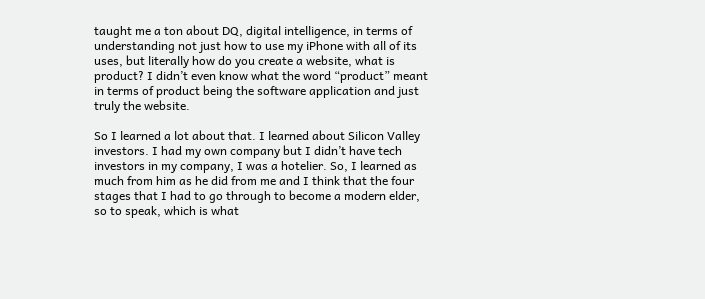taught me a ton about DQ, digital intelligence, in terms of understanding not just how to use my iPhone with all of its uses, but literally how do you create a website, what is product? I didn’t even know what the word “product” meant in terms of product being the software application and just truly the website.

So I learned a lot about that. I learned about Silicon Valley investors. I had my own company but I didn’t have tech investors in my company, I was a hotelier. So, I learned as much from him as he did from me and I think that the four stages that I had to go through to become a modern elder, so to speak, which is what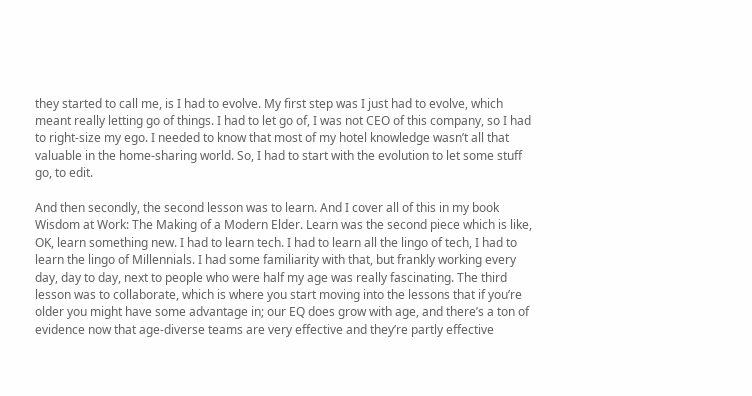they started to call me, is I had to evolve. My first step was I just had to evolve, which meant really letting go of things. I had to let go of, I was not CEO of this company, so I had to right-size my ego. I needed to know that most of my hotel knowledge wasn’t all that valuable in the home-sharing world. So, I had to start with the evolution to let some stuff go, to edit.

And then secondly, the second lesson was to learn. And I cover all of this in my book Wisdom at Work: The Making of a Modern Elder. Learn was the second piece which is like, OK, learn something new. I had to learn tech. I had to learn all the lingo of tech, I had to learn the lingo of Millennials. I had some familiarity with that, but frankly working every day, day to day, next to people who were half my age was really fascinating. The third lesson was to collaborate, which is where you start moving into the lessons that if you’re older you might have some advantage in; our EQ does grow with age, and there’s a ton of evidence now that age-diverse teams are very effective and they’re partly effective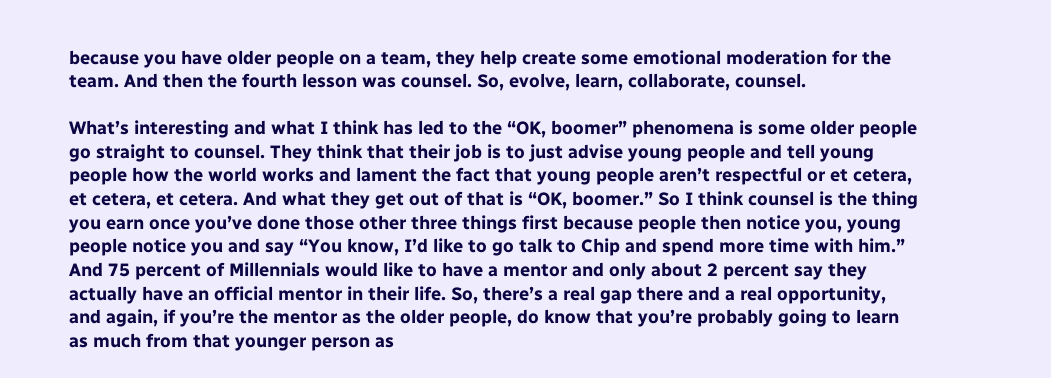because you have older people on a team, they help create some emotional moderation for the team. And then the fourth lesson was counsel. So, evolve, learn, collaborate, counsel.

What’s interesting and what I think has led to the “OK, boomer” phenomena is some older people go straight to counsel. They think that their job is to just advise young people and tell young people how the world works and lament the fact that young people aren’t respectful or et cetera, et cetera, et cetera. And what they get out of that is “OK, boomer.” So I think counsel is the thing you earn once you’ve done those other three things first because people then notice you, young people notice you and say “You know, I’d like to go talk to Chip and spend more time with him.” And 75 percent of Millennials would like to have a mentor and only about 2 percent say they actually have an official mentor in their life. So, there’s a real gap there and a real opportunity, and again, if you’re the mentor as the older people, do know that you’re probably going to learn as much from that younger person as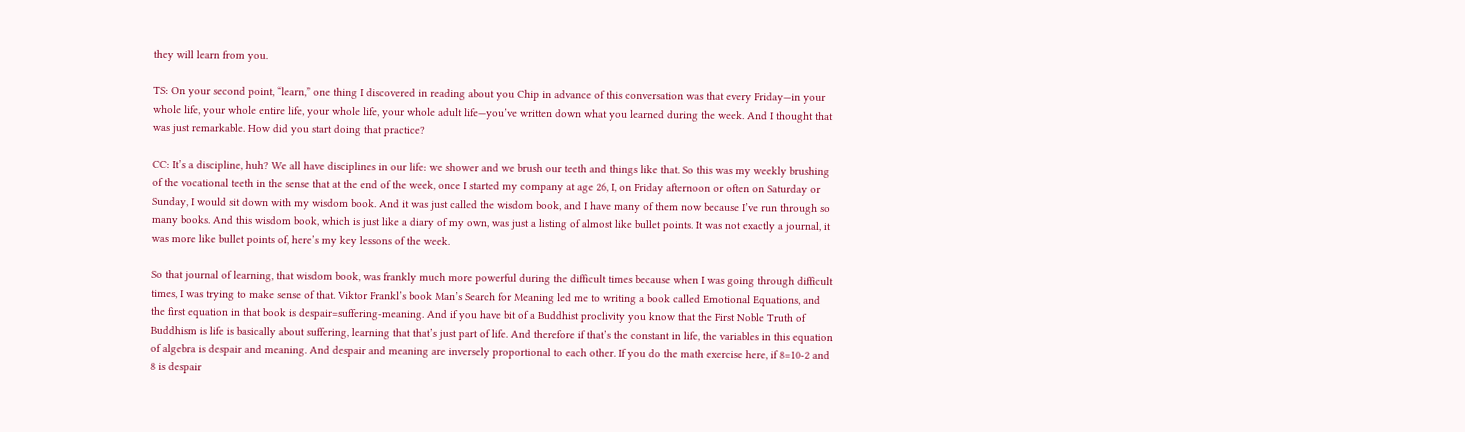they will learn from you.

TS: On your second point, “learn,” one thing I discovered in reading about you Chip in advance of this conversation was that every Friday—in your whole life, your whole entire life, your whole life, your whole adult life—you’ve written down what you learned during the week. And I thought that was just remarkable. How did you start doing that practice?

CC: It’s a discipline, huh? We all have disciplines in our life: we shower and we brush our teeth and things like that. So this was my weekly brushing of the vocational teeth in the sense that at the end of the week, once I started my company at age 26, I, on Friday afternoon or often on Saturday or Sunday, I would sit down with my wisdom book. And it was just called the wisdom book, and I have many of them now because I’ve run through so many books. And this wisdom book, which is just like a diary of my own, was just a listing of almost like bullet points. It was not exactly a journal, it was more like bullet points of, here’s my key lessons of the week.

So that journal of learning, that wisdom book, was frankly much more powerful during the difficult times because when I was going through difficult times, I was trying to make sense of that. Viktor Frankl’s book Man’s Search for Meaning led me to writing a book called Emotional Equations, and the first equation in that book is despair=suffering-meaning. And if you have bit of a Buddhist proclivity you know that the First Noble Truth of Buddhism is life is basically about suffering, learning that that’s just part of life. And therefore if that’s the constant in life, the variables in this equation of algebra is despair and meaning. And despair and meaning are inversely proportional to each other. If you do the math exercise here, if 8=10-2 and 8 is despair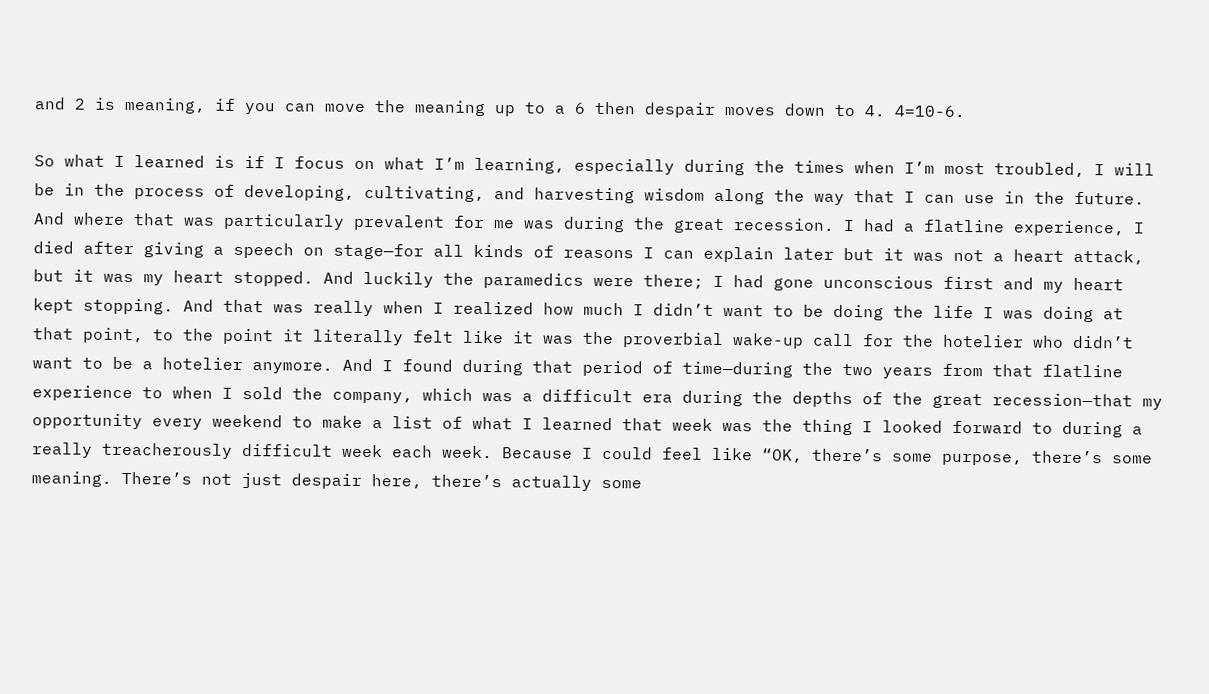and 2 is meaning, if you can move the meaning up to a 6 then despair moves down to 4. 4=10-6.

So what I learned is if I focus on what I’m learning, especially during the times when I’m most troubled, I will be in the process of developing, cultivating, and harvesting wisdom along the way that I can use in the future. And where that was particularly prevalent for me was during the great recession. I had a flatline experience, I died after giving a speech on stage—for all kinds of reasons I can explain later but it was not a heart attack, but it was my heart stopped. And luckily the paramedics were there; I had gone unconscious first and my heart kept stopping. And that was really when I realized how much I didn’t want to be doing the life I was doing at that point, to the point it literally felt like it was the proverbial wake-up call for the hotelier who didn’t want to be a hotelier anymore. And I found during that period of time—during the two years from that flatline experience to when I sold the company, which was a difficult era during the depths of the great recession—that my opportunity every weekend to make a list of what I learned that week was the thing I looked forward to during a really treacherously difficult week each week. Because I could feel like “OK, there’s some purpose, there’s some meaning. There’s not just despair here, there’s actually some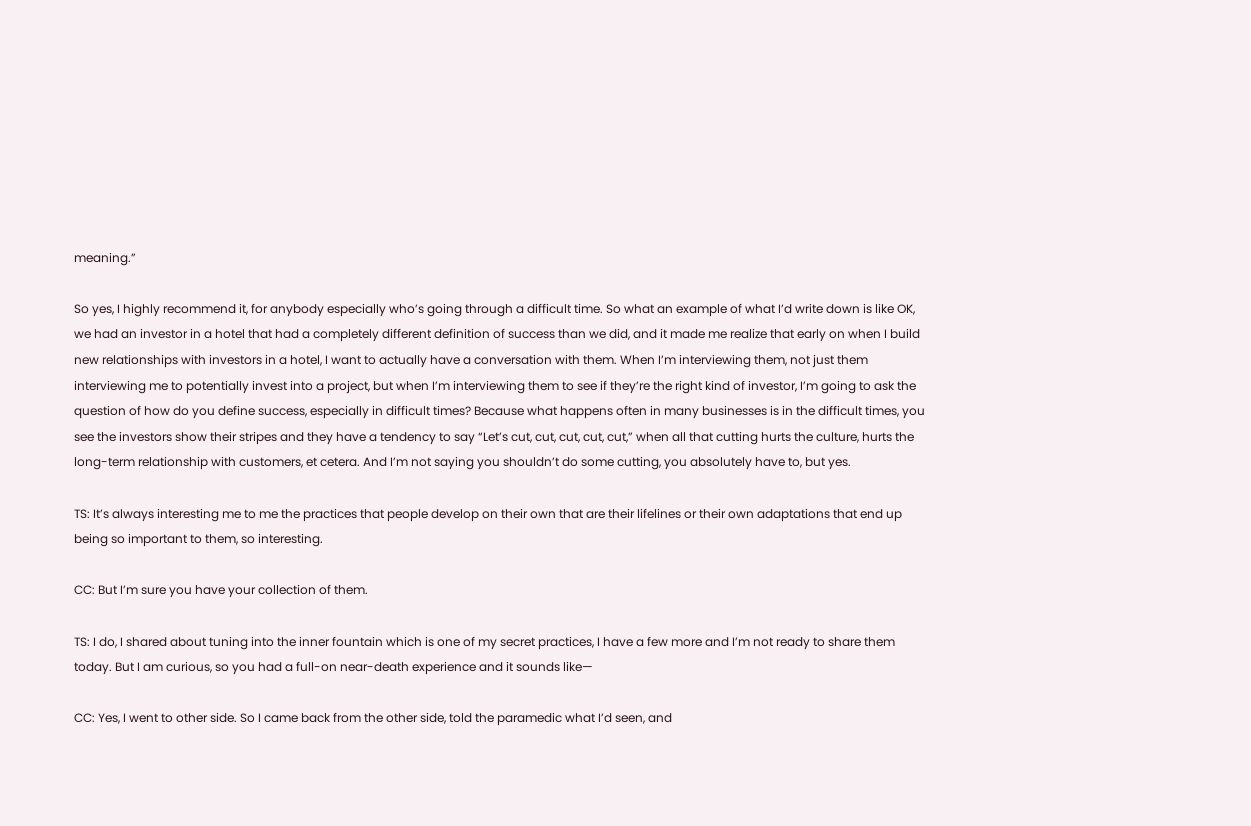meaning.”

So yes, I highly recommend it, for anybody especially who’s going through a difficult time. So what an example of what I’d write down is like OK, we had an investor in a hotel that had a completely different definition of success than we did, and it made me realize that early on when I build new relationships with investors in a hotel, I want to actually have a conversation with them. When I’m interviewing them, not just them interviewing me to potentially invest into a project, but when I’m interviewing them to see if they’re the right kind of investor, I’m going to ask the question of how do you define success, especially in difficult times? Because what happens often in many businesses is in the difficult times, you see the investors show their stripes and they have a tendency to say “Let’s cut, cut, cut, cut, cut,” when all that cutting hurts the culture, hurts the long-term relationship with customers, et cetera. And I’m not saying you shouldn’t do some cutting, you absolutely have to, but yes.

TS: It’s always interesting me to me the practices that people develop on their own that are their lifelines or their own adaptations that end up being so important to them, so interesting.

CC: But I’m sure you have your collection of them.

TS: I do, I shared about tuning into the inner fountain which is one of my secret practices, I have a few more and I’m not ready to share them today. But I am curious, so you had a full-on near-death experience and it sounds like—

CC: Yes, I went to other side. So I came back from the other side, told the paramedic what I’d seen, and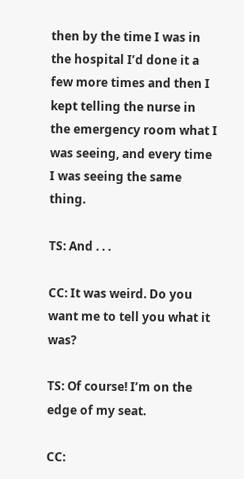then by the time I was in the hospital I’d done it a few more times and then I kept telling the nurse in the emergency room what I was seeing, and every time I was seeing the same thing.

TS: And . . .

CC: It was weird. Do you want me to tell you what it was?

TS: Of course! I’m on the edge of my seat.

CC: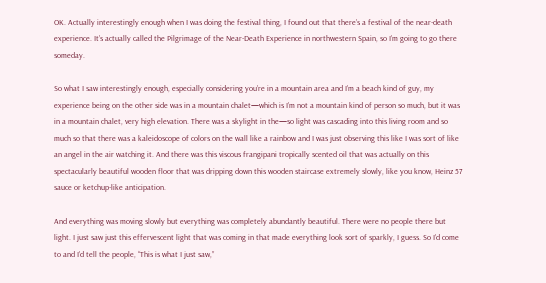OK. Actually interestingly enough when I was doing the festival thing, I found out that there’s a festival of the near-death experience. It’s actually called the Pilgrimage of the Near-Death Experience in northwestern Spain, so I’m going to go there someday.

So what I saw interestingly enough, especially considering you’re in a mountain area and I’m a beach kind of guy, my experience being on the other side was in a mountain chalet—which is I’m not a mountain kind of person so much, but it was in a mountain chalet, very high elevation. There was a skylight in the—so light was cascading into this living room and so much so that there was a kaleidoscope of colors on the wall like a rainbow and I was just observing this like I was sort of like an angel in the air watching it. And there was this viscous frangipani tropically scented oil that was actually on this spectacularly beautiful wooden floor that was dripping down this wooden staircase extremely slowly, like you know, Heinz 57 sauce or ketchup-like anticipation.

And everything was moving slowly but everything was completely abundantly beautiful. There were no people there but light. I just saw just this effervescent light that was coming in that made everything look sort of sparkly, I guess. So I’d come to and I’d tell the people, “This is what I just saw,”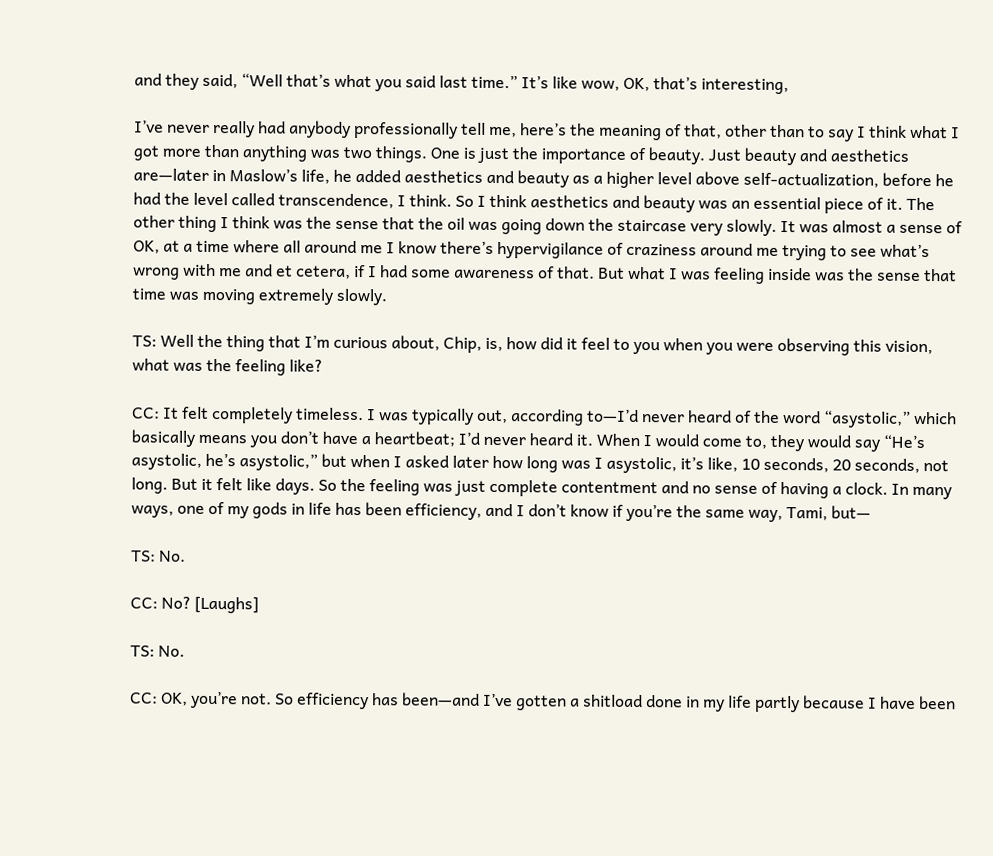and they said, “Well that’s what you said last time.” It’s like wow, OK, that’s interesting,

I’ve never really had anybody professionally tell me, here’s the meaning of that, other than to say I think what I got more than anything was two things. One is just the importance of beauty. Just beauty and aesthetics are—later in Maslow’s life, he added aesthetics and beauty as a higher level above self-actualization, before he had the level called transcendence, I think. So I think aesthetics and beauty was an essential piece of it. The other thing I think was the sense that the oil was going down the staircase very slowly. It was almost a sense of OK, at a time where all around me I know there’s hypervigilance of craziness around me trying to see what’s wrong with me and et cetera, if I had some awareness of that. But what I was feeling inside was the sense that time was moving extremely slowly.

TS: Well the thing that I’m curious about, Chip, is, how did it feel to you when you were observing this vision, what was the feeling like?

CC: It felt completely timeless. I was typically out, according to—I’d never heard of the word “asystolic,” which basically means you don’t have a heartbeat; I’d never heard it. When I would come to, they would say “He’s asystolic, he’s asystolic,” but when I asked later how long was I asystolic, it’s like, 10 seconds, 20 seconds, not long. But it felt like days. So the feeling was just complete contentment and no sense of having a clock. In many ways, one of my gods in life has been efficiency, and I don’t know if you’re the same way, Tami, but—

TS: No.

CC: No? [Laughs]

TS: No.

CC: OK, you’re not. So efficiency has been—and I’ve gotten a shitload done in my life partly because I have been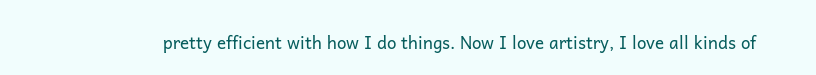pretty efficient with how I do things. Now I love artistry, I love all kinds of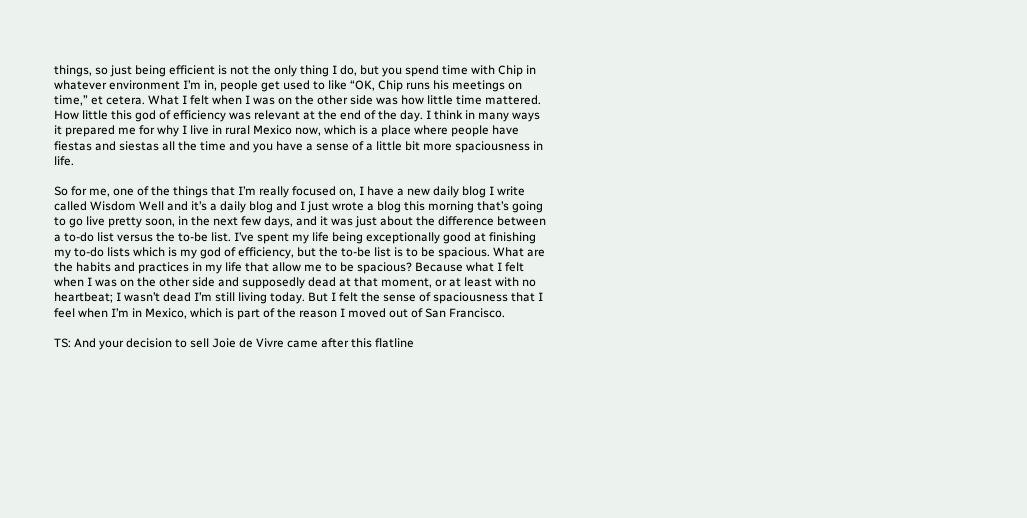things, so just being efficient is not the only thing I do, but you spend time with Chip in whatever environment I’m in, people get used to like “OK, Chip runs his meetings on time,” et cetera. What I felt when I was on the other side was how little time mattered. How little this god of efficiency was relevant at the end of the day. I think in many ways it prepared me for why I live in rural Mexico now, which is a place where people have fiestas and siestas all the time and you have a sense of a little bit more spaciousness in life.

So for me, one of the things that I’m really focused on, I have a new daily blog I write called Wisdom Well and it’s a daily blog and I just wrote a blog this morning that’s going to go live pretty soon, in the next few days, and it was just about the difference between a to-do list versus the to-be list. I’ve spent my life being exceptionally good at finishing my to-do lists which is my god of efficiency, but the to-be list is to be spacious. What are the habits and practices in my life that allow me to be spacious? Because what I felt when I was on the other side and supposedly dead at that moment, or at least with no heartbeat; I wasn’t dead I’m still living today. But I felt the sense of spaciousness that I feel when I’m in Mexico, which is part of the reason I moved out of San Francisco.

TS: And your decision to sell Joie de Vivre came after this flatline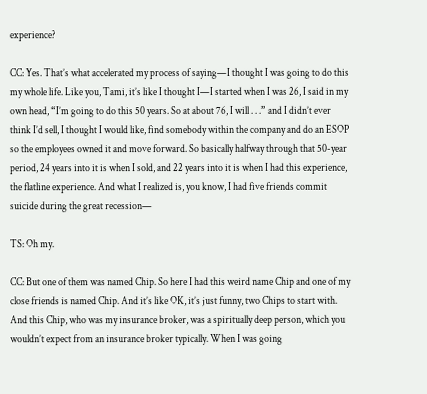experience?

CC: Yes. That’s what accelerated my process of saying—I thought I was going to do this my whole life. Like you, Tami, it’s like I thought I—I started when I was 26, I said in my own head, “I’m going to do this 50 years. So at about 76, I will . . .” and I didn’t ever think I’d sell, I thought I would like, find somebody within the company and do an ESOP so the employees owned it and move forward. So basically halfway through that 50-year period, 24 years into it is when I sold, and 22 years into it is when I had this experience, the flatline experience. And what I realized is, you know, I had five friends commit suicide during the great recession—

TS: Oh my.

CC: But one of them was named Chip. So here I had this weird name Chip and one of my close friends is named Chip. And it’s like OK, it’s just funny, two Chips to start with. And this Chip, who was my insurance broker, was a spiritually deep person, which you wouldn’t expect from an insurance broker typically. When I was going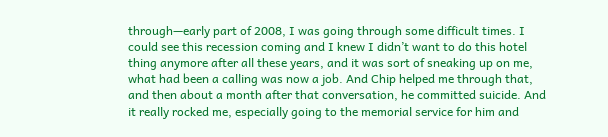through—early part of 2008, I was going through some difficult times. I could see this recession coming and I knew I didn’t want to do this hotel thing anymore after all these years, and it was sort of sneaking up on me, what had been a calling was now a job. And Chip helped me through that, and then about a month after that conversation, he committed suicide. And it really rocked me, especially going to the memorial service for him and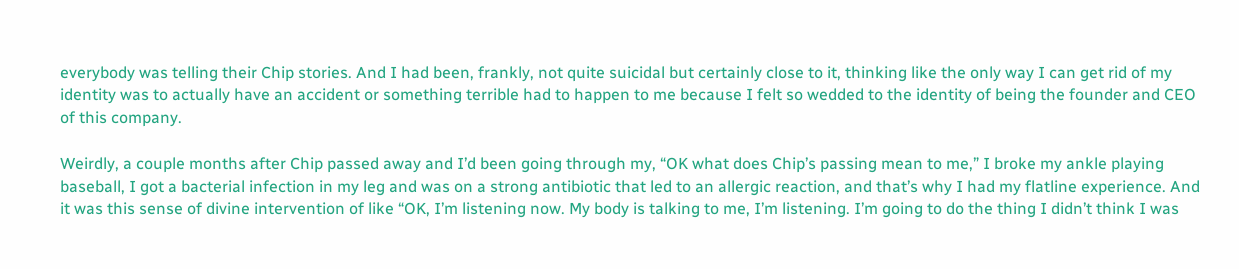everybody was telling their Chip stories. And I had been, frankly, not quite suicidal but certainly close to it, thinking like the only way I can get rid of my identity was to actually have an accident or something terrible had to happen to me because I felt so wedded to the identity of being the founder and CEO of this company.

Weirdly, a couple months after Chip passed away and I’d been going through my, “OK what does Chip’s passing mean to me,” I broke my ankle playing baseball, I got a bacterial infection in my leg and was on a strong antibiotic that led to an allergic reaction, and that’s why I had my flatline experience. And it was this sense of divine intervention of like “OK, I’m listening now. My body is talking to me, I’m listening. I’m going to do the thing I didn’t think I was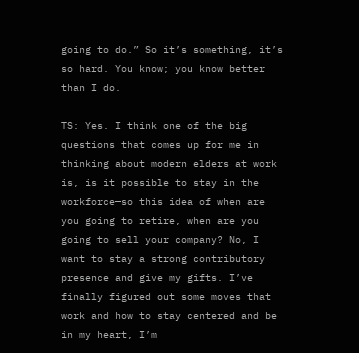going to do.” So it’s something, it’s so hard. You know; you know better than I do.

TS: Yes. I think one of the big questions that comes up for me in thinking about modern elders at work is, is it possible to stay in the workforce—so this idea of when are you going to retire, when are you going to sell your company? No, I want to stay a strong contributory presence and give my gifts. I’ve finally figured out some moves that work and how to stay centered and be in my heart, I’m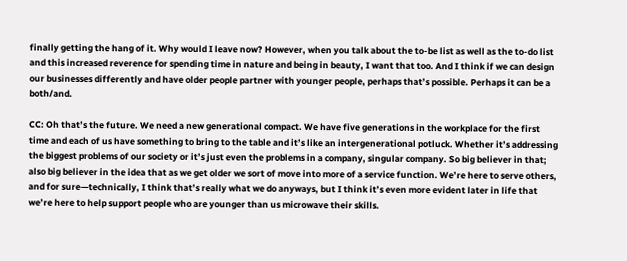finally getting the hang of it. Why would I leave now? However, when you talk about the to-be list as well as the to-do list and this increased reverence for spending time in nature and being in beauty, I want that too. And I think if we can design our businesses differently and have older people partner with younger people, perhaps that’s possible. Perhaps it can be a both/and.

CC: Oh that’s the future. We need a new generational compact. We have five generations in the workplace for the first time and each of us have something to bring to the table and it’s like an intergenerational potluck. Whether it’s addressing the biggest problems of our society or it’s just even the problems in a company, singular company. So big believer in that; also big believer in the idea that as we get older we sort of move into more of a service function. We’re here to serve others, and for sure—technically, I think that’s really what we do anyways, but I think it’s even more evident later in life that we’re here to help support people who are younger than us microwave their skills.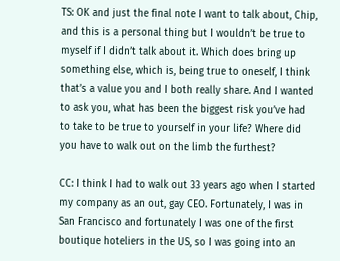TS: OK and just the final note I want to talk about, Chip, and this is a personal thing but I wouldn’t be true to myself if I didn’t talk about it. Which does bring up something else, which is, being true to oneself, I think that’s a value you and I both really share. And I wanted to ask you, what has been the biggest risk you’ve had to take to be true to yourself in your life? Where did you have to walk out on the limb the furthest?

CC: I think I had to walk out 33 years ago when I started my company as an out, gay CEO. Fortunately, I was in San Francisco and fortunately I was one of the first boutique hoteliers in the US, so I was going into an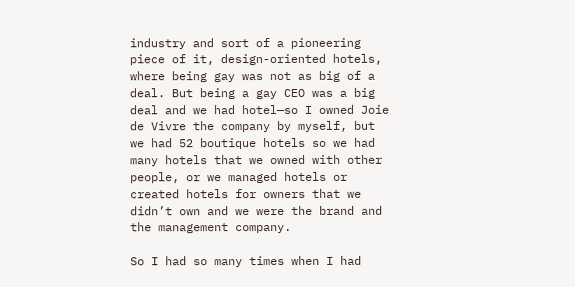industry and sort of a pioneering piece of it, design-oriented hotels, where being gay was not as big of a deal. But being a gay CEO was a big deal and we had hotel—so I owned Joie de Vivre the company by myself, but we had 52 boutique hotels so we had many hotels that we owned with other people, or we managed hotels or created hotels for owners that we didn’t own and we were the brand and the management company.

So I had so many times when I had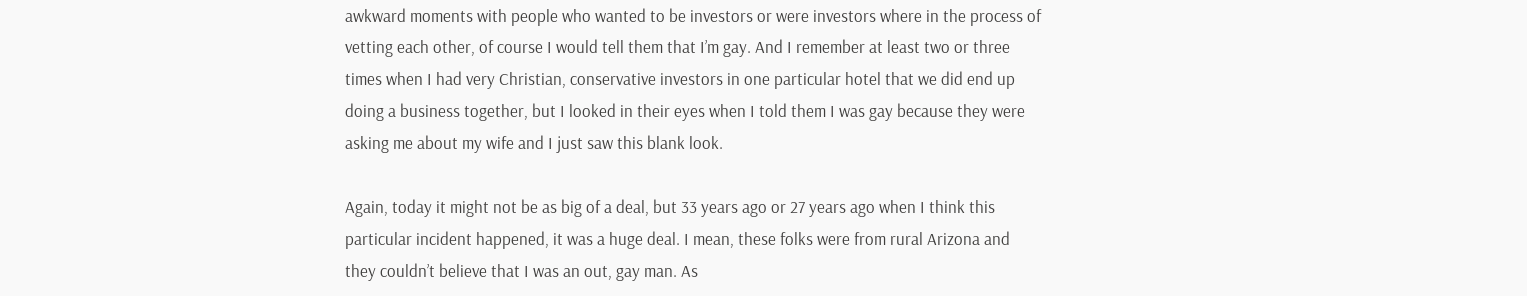awkward moments with people who wanted to be investors or were investors where in the process of vetting each other, of course I would tell them that I’m gay. And I remember at least two or three times when I had very Christian, conservative investors in one particular hotel that we did end up doing a business together, but I looked in their eyes when I told them I was gay because they were asking me about my wife and I just saw this blank look.

Again, today it might not be as big of a deal, but 33 years ago or 27 years ago when I think this particular incident happened, it was a huge deal. I mean, these folks were from rural Arizona and they couldn’t believe that I was an out, gay man. As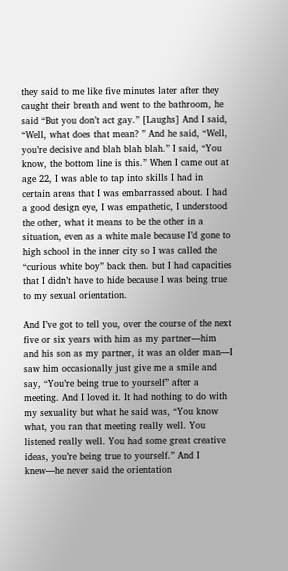they said to me like five minutes later after they caught their breath and went to the bathroom, he said “But you don’t act gay.” [Laughs] And I said, “Well, what does that mean? ” And he said, “Well, you’re decisive and blah blah blah.” I said, “You know, the bottom line is this.” When I came out at age 22, I was able to tap into skills I had in certain areas that I was embarrassed about. I had a good design eye, I was empathetic, I understood the other, what it means to be the other in a situation, even as a white male because I’d gone to high school in the inner city so I was called the “curious white boy” back then. but I had capacities that I didn’t have to hide because I was being true to my sexual orientation.

And I’ve got to tell you, over the course of the next five or six years with him as my partner—him and his son as my partner, it was an older man—I saw him occasionally just give me a smile and say, “You’re being true to yourself” after a meeting. And I loved it. It had nothing to do with my sexuality but what he said was, “You know what, you ran that meeting really well. You listened really well. You had some great creative ideas, you’re being true to yourself.” And I knew—he never said the orientation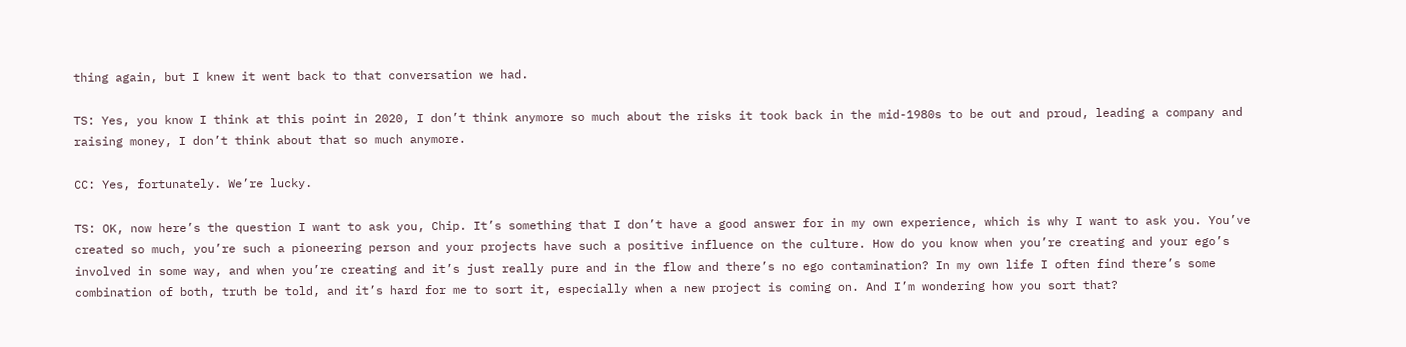thing again, but I knew it went back to that conversation we had.

TS: Yes, you know I think at this point in 2020, I don’t think anymore so much about the risks it took back in the mid-1980s to be out and proud, leading a company and raising money, I don’t think about that so much anymore.

CC: Yes, fortunately. We’re lucky.

TS: OK, now here’s the question I want to ask you, Chip. It’s something that I don’t have a good answer for in my own experience, which is why I want to ask you. You’ve created so much, you’re such a pioneering person and your projects have such a positive influence on the culture. How do you know when you’re creating and your ego’s involved in some way, and when you’re creating and it’s just really pure and in the flow and there’s no ego contamination? In my own life I often find there’s some combination of both, truth be told, and it’s hard for me to sort it, especially when a new project is coming on. And I’m wondering how you sort that?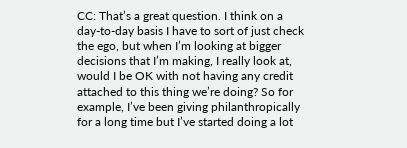CC: That’s a great question. I think on a day-to-day basis I have to sort of just check the ego, but when I’m looking at bigger decisions that I’m making, I really look at, would I be OK with not having any credit attached to this thing we’re doing? So for example, I’ve been giving philanthropically for a long time but I’ve started doing a lot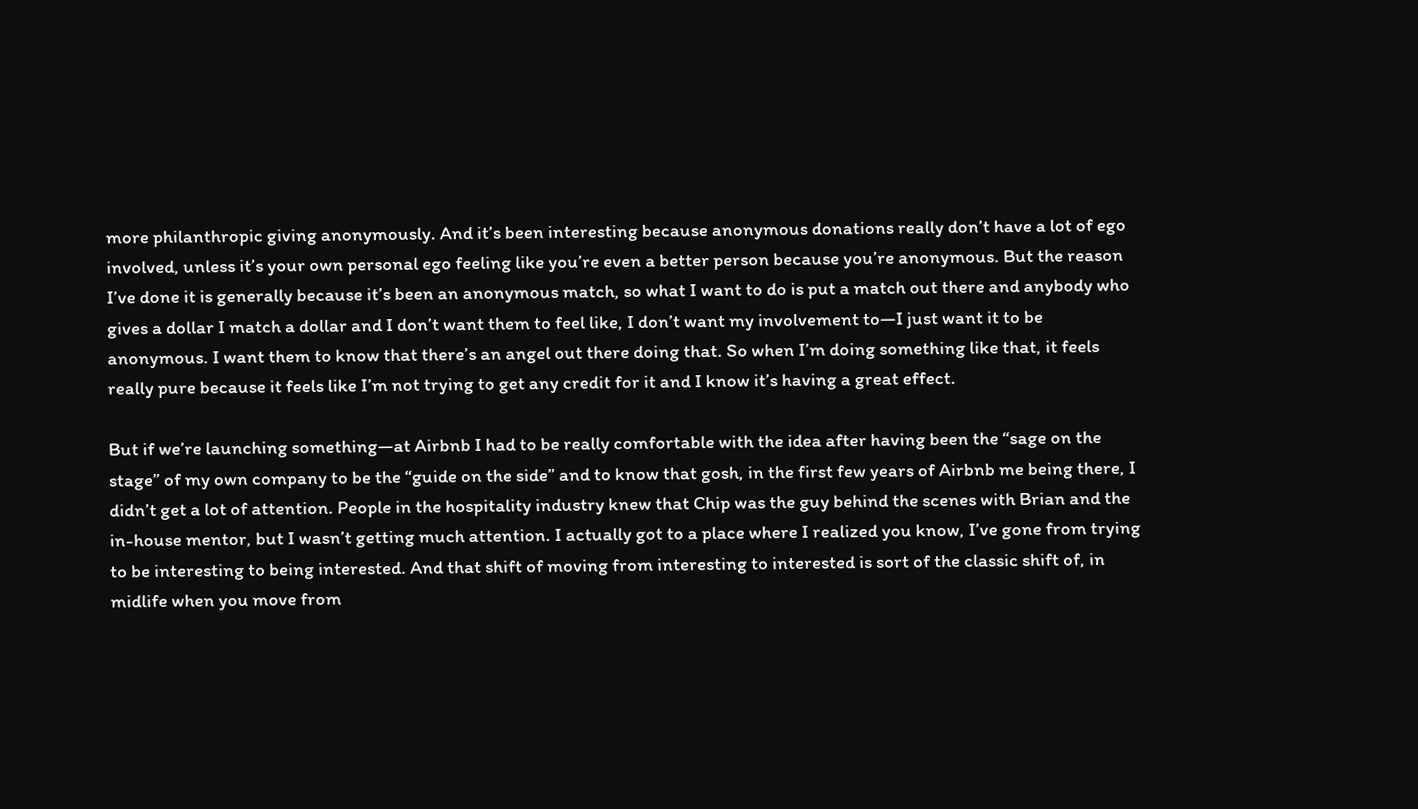more philanthropic giving anonymously. And it’s been interesting because anonymous donations really don’t have a lot of ego involved, unless it’s your own personal ego feeling like you’re even a better person because you’re anonymous. But the reason I’ve done it is generally because it’s been an anonymous match, so what I want to do is put a match out there and anybody who gives a dollar I match a dollar and I don’t want them to feel like, I don’t want my involvement to—I just want it to be anonymous. I want them to know that there’s an angel out there doing that. So when I’m doing something like that, it feels really pure because it feels like I’m not trying to get any credit for it and I know it’s having a great effect.

But if we’re launching something—at Airbnb I had to be really comfortable with the idea after having been the “sage on the stage” of my own company to be the “guide on the side” and to know that gosh, in the first few years of Airbnb me being there, I didn’t get a lot of attention. People in the hospitality industry knew that Chip was the guy behind the scenes with Brian and the in-house mentor, but I wasn’t getting much attention. I actually got to a place where I realized you know, I’ve gone from trying to be interesting to being interested. And that shift of moving from interesting to interested is sort of the classic shift of, in midlife when you move from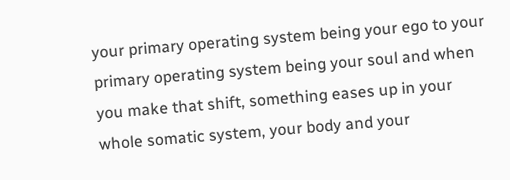your primary operating system being your ego to your primary operating system being your soul and when you make that shift, something eases up in your whole somatic system, your body and your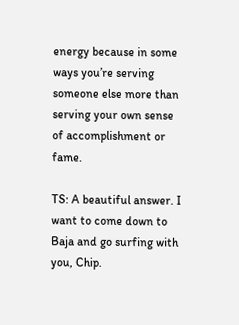energy because in some ways you’re serving someone else more than serving your own sense of accomplishment or fame.

TS: A beautiful answer. I want to come down to Baja and go surfing with you, Chip.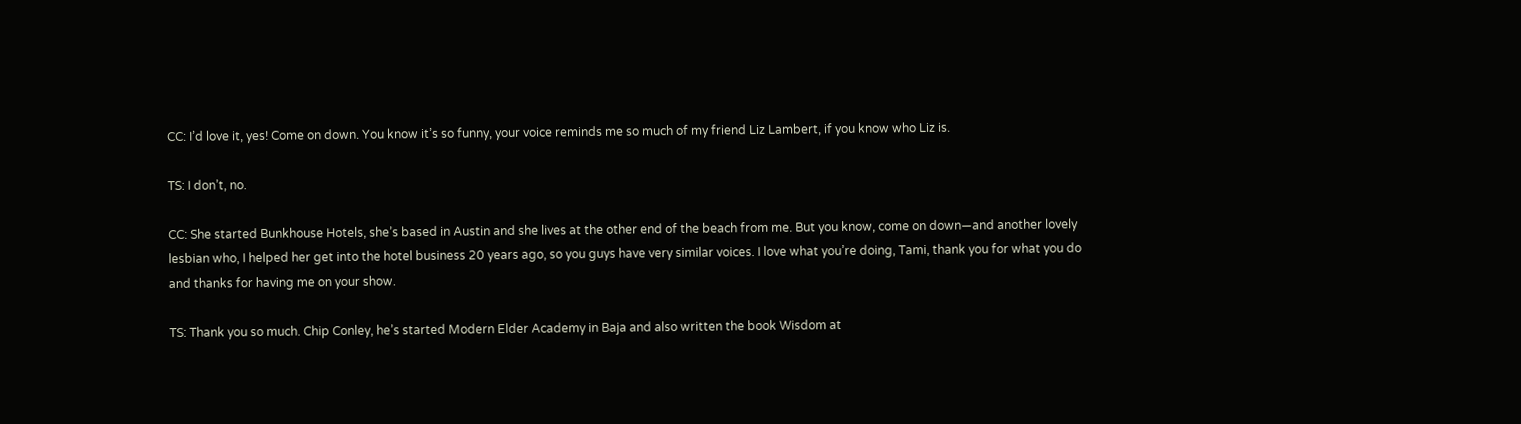CC: I’d love it, yes! Come on down. You know it’s so funny, your voice reminds me so much of my friend Liz Lambert, if you know who Liz is.

TS: I don’t, no.

CC: She started Bunkhouse Hotels, she’s based in Austin and she lives at the other end of the beach from me. But you know, come on down—and another lovely lesbian who, I helped her get into the hotel business 20 years ago, so you guys have very similar voices. I love what you’re doing, Tami, thank you for what you do and thanks for having me on your show.

TS: Thank you so much. Chip Conley, he’s started Modern Elder Academy in Baja and also written the book Wisdom at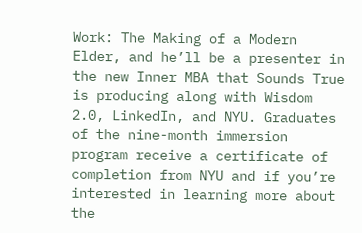Work: The Making of a Modern Elder, and he’ll be a presenter in the new Inner MBA that Sounds True is producing along with Wisdom 2.0, LinkedIn, and NYU. Graduates of the nine-month immersion program receive a certificate of completion from NYU and if you’re interested in learning more about the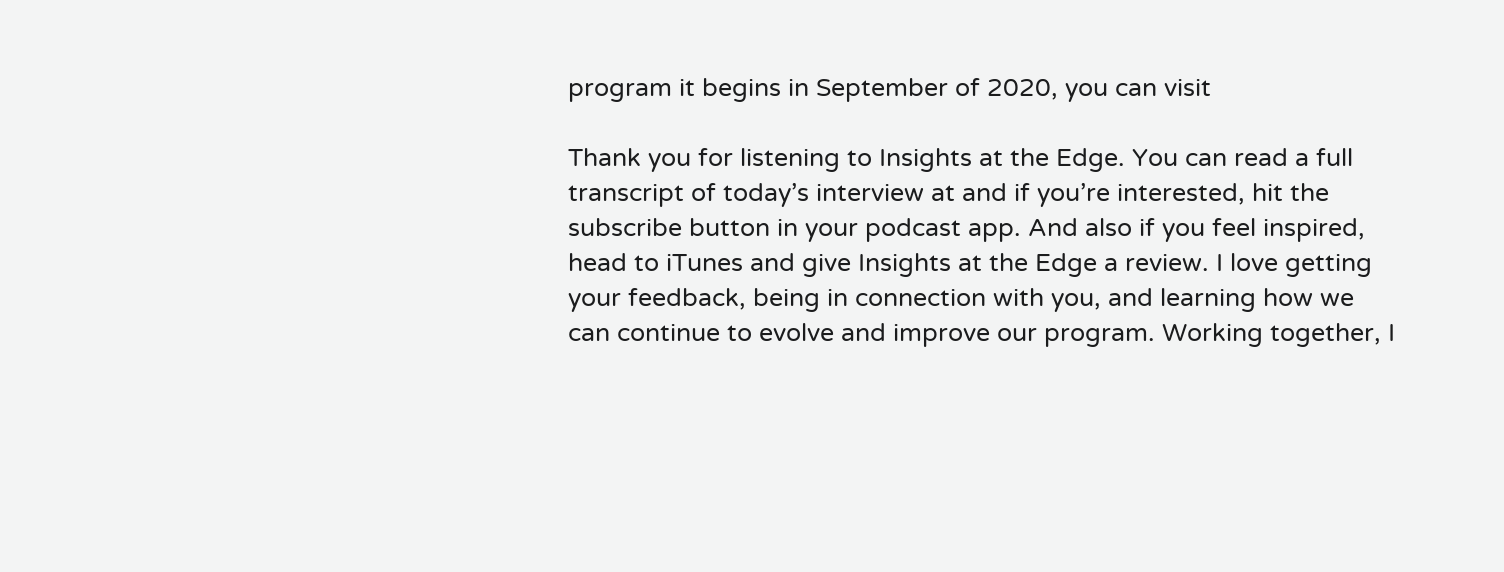program it begins in September of 2020, you can visit

Thank you for listening to Insights at the Edge. You can read a full transcript of today’s interview at and if you’re interested, hit the subscribe button in your podcast app. And also if you feel inspired, head to iTunes and give Insights at the Edge a review. I love getting your feedback, being in connection with you, and learning how we can continue to evolve and improve our program. Working together, I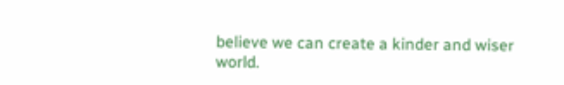believe we can create a kinder and wiser world.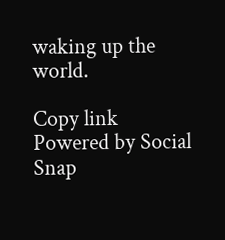waking up the world.

Copy link
Powered by Social Snap